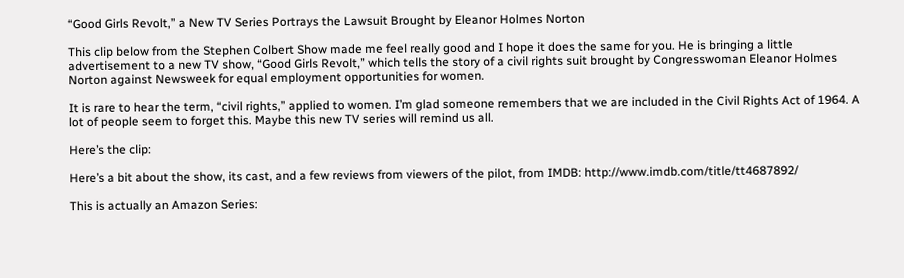“Good Girls Revolt,” a New TV Series Portrays the Lawsuit Brought by Eleanor Holmes Norton

This clip below from the Stephen Colbert Show made me feel really good and I hope it does the same for you. He is bringing a little advertisement to a new TV show, “Good Girls Revolt,” which tells the story of a civil rights suit brought by Congresswoman Eleanor Holmes Norton against Newsweek for equal employment opportunities for women.

It is rare to hear the term, “civil rights,” applied to women. I’m glad someone remembers that we are included in the Civil Rights Act of 1964. A lot of people seem to forget this. Maybe this new TV series will remind us all.

Here’s the clip:

Here’s a bit about the show, its cast, and a few reviews from viewers of the pilot, from IMDB: http://www.imdb.com/title/tt4687892/

This is actually an Amazon Series: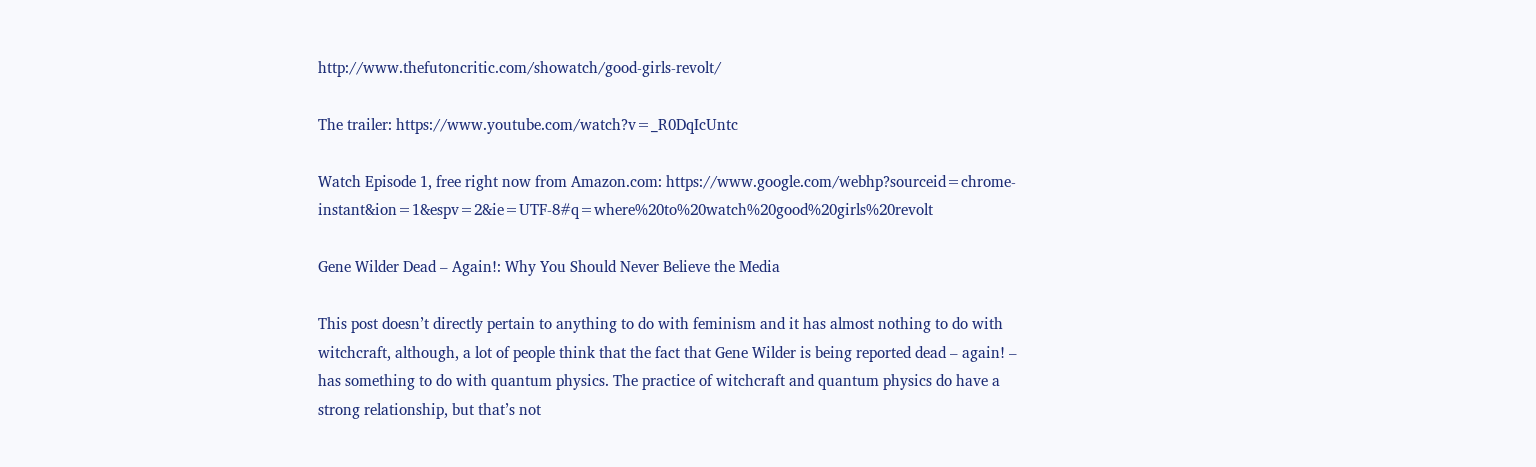http://www.thefutoncritic.com/showatch/good-girls-revolt/

The trailer: https://www.youtube.com/watch?v=_R0DqIcUntc

Watch Episode 1, free right now from Amazon.com: https://www.google.com/webhp?sourceid=chrome-instant&ion=1&espv=2&ie=UTF-8#q=where%20to%20watch%20good%20girls%20revolt

Gene Wilder Dead – Again!: Why You Should Never Believe the Media

This post doesn’t directly pertain to anything to do with feminism and it has almost nothing to do with witchcraft, although, a lot of people think that the fact that Gene Wilder is being reported dead – again! – has something to do with quantum physics. The practice of witchcraft and quantum physics do have a strong relationship, but that’s not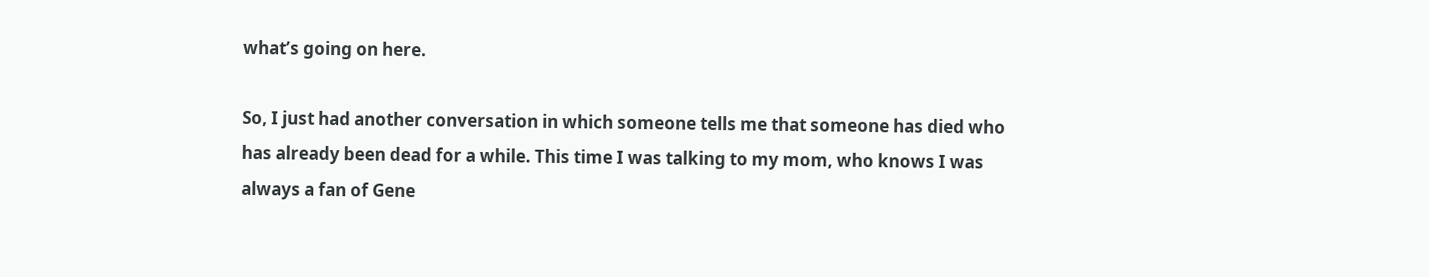what’s going on here.

So, I just had another conversation in which someone tells me that someone has died who has already been dead for a while. This time I was talking to my mom, who knows I was always a fan of Gene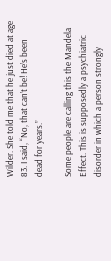Wilder. She told me that he just died at age 83. I said, “No, that can’t be! He’s been dead for years.”

Some people are calling this the Mandela Effect. This is supposedly a psychiatric disorder in which a person strongly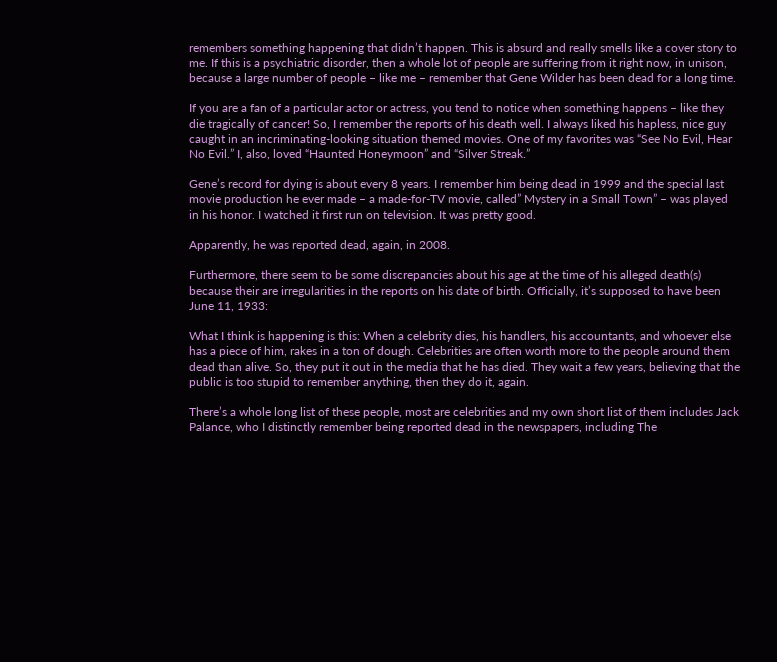remembers something happening that didn’t happen. This is absurd and really smells like a cover story to me. If this is a psychiatric disorder, then a whole lot of people are suffering from it right now, in unison, because a large number of people – like me – remember that Gene Wilder has been dead for a long time.

If you are a fan of a particular actor or actress, you tend to notice when something happens – like they die tragically of cancer! So, I remember the reports of his death well. I always liked his hapless, nice guy caught in an incriminating-looking situation themed movies. One of my favorites was “See No Evil, Hear No Evil.” I, also, loved “Haunted Honeymoon” and “Silver Streak.”

Gene’s record for dying is about every 8 years. I remember him being dead in 1999 and the special last movie production he ever made – a made-for-TV movie, called” Mystery in a Small Town” – was played in his honor. I watched it first run on television. It was pretty good.

Apparently, he was reported dead, again, in 2008.

Furthermore, there seem to be some discrepancies about his age at the time of his alleged death(s) because their are irregularities in the reports on his date of birth. Officially, it’s supposed to have been June 11, 1933:

What I think is happening is this: When a celebrity dies, his handlers, his accountants, and whoever else has a piece of him, rakes in a ton of dough. Celebrities are often worth more to the people around them dead than alive. So, they put it out in the media that he has died. They wait a few years, believing that the public is too stupid to remember anything, then they do it, again.

There’s a whole long list of these people, most are celebrities and my own short list of them includes Jack Palance, who I distinctly remember being reported dead in the newspapers, including The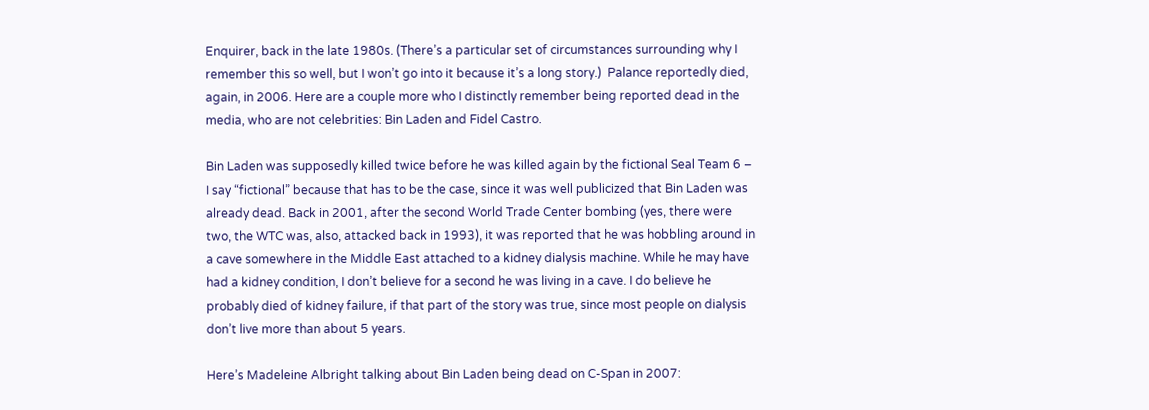Enquirer, back in the late 1980s. (There’s a particular set of circumstances surrounding why I remember this so well, but I won’t go into it because it’s a long story.)  Palance reportedly died, again, in 2006. Here are a couple more who I distinctly remember being reported dead in the media, who are not celebrities: Bin Laden and Fidel Castro.

Bin Laden was supposedly killed twice before he was killed again by the fictional Seal Team 6 – I say “fictional” because that has to be the case, since it was well publicized that Bin Laden was already dead. Back in 2001, after the second World Trade Center bombing (yes, there were two, the WTC was, also, attacked back in 1993), it was reported that he was hobbling around in a cave somewhere in the Middle East attached to a kidney dialysis machine. While he may have had a kidney condition, I don’t believe for a second he was living in a cave. I do believe he probably died of kidney failure, if that part of the story was true, since most people on dialysis don’t live more than about 5 years.

Here’s Madeleine Albright talking about Bin Laden being dead on C-Span in 2007: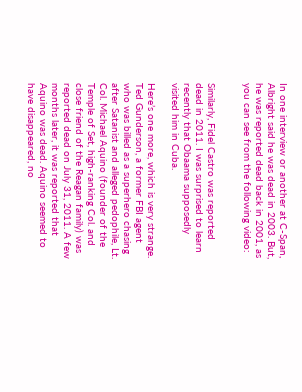In one interview or another at C-Span, Albright said he was dead in 2003. But, he was reported dead back in 2001, as you can see from the following video:


Similarly, Fidel Castro was reported dead in 2011. I was surprised to learn recently that Obaama supposedly visited him in Cuba.

Here’s one more, which is very strange. Ted Gunderson, a former FBI agent who was billed as a superhero chasing after Satanist and alleged pedophile, Lt. Col. Michael Aquino (founder of the Temple of Set, high-ranking Col. and close friend of the Reagan family) was reported dead on July 31, 2011. A few months later, it was reported that Aquino was dead. Aquino seemed to have disappeared, no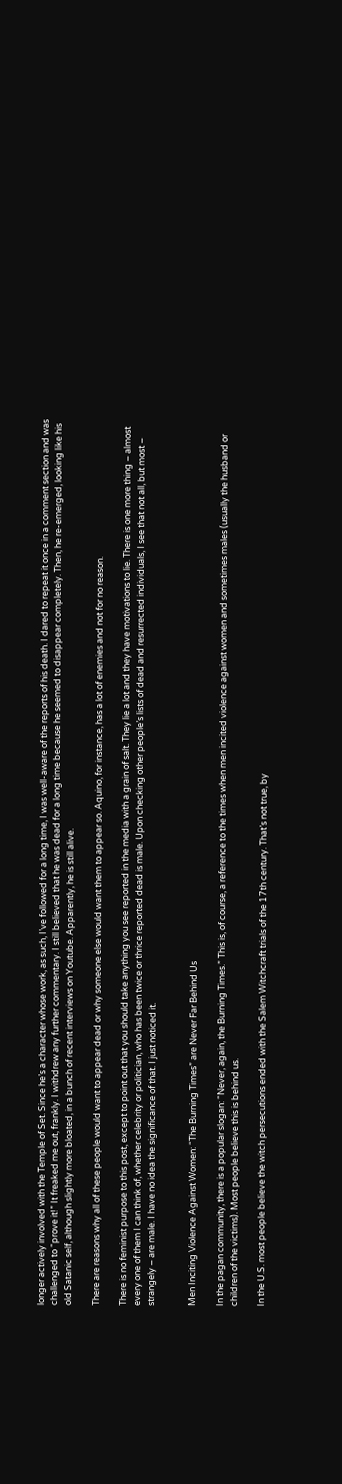longer actively involved with the Temple of Set. Since he’s a character whose work, as such, I’ve followed for a long time, I was well-aware of the reports of his death. I dared to repeat it once in a comment section and was challenged to “prove it!” It freaked me out, frankly. I withdrew any further commentary. I still believed that he was dead for a long time because he seemed to disappear completely. Then, he re-emerged, looking like his old Satanic self, although slightly more bloated, in a bunch of recent interviews on Youtube. Apparently, he is still alive.

There are reasons why all of these people would want to appear dead or why someone else would want them to appear so. Aquino, for instance, has a lot of enemies and not for no reason.

There is no feminist purpose to this post, except to point out that you should take anything you see reported in the media with a grain of salt. They lie a lot and they have motivations to lie. There is one more thing – almost every one of them I can think of, whether celebrity or politician, who has been twice or thrice reported dead is male. Upon checking other people’s lists of dead and resurrected individuals, I see that not all, but most – strangely – are male. I have no idea the significance of that. I just noticed it.


Men Inciting Violence Against Women: “The Burning Times” are Never Far Behind Us

In the pagan community, there is a popular slogan: “Never, again, the Burning Times.” This is, of course, a reference to the times when men incited violence against women and sometimes males (usually the husband or children of the victims). Most people believe this is behind us.

In the U.S. most people believe the witch persecutions ended with the Salem Witchcraft trials of the 17th century. That’s not true, by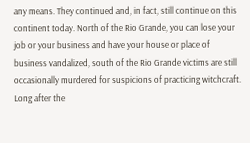any means. They continued and, in fact, still continue on this continent today. North of the Rio Grande, you can lose your job or your business and have your house or place of business vandalized, south of the Rio Grande victims are still occasionally murdered for suspicions of practicing witchcraft. Long after the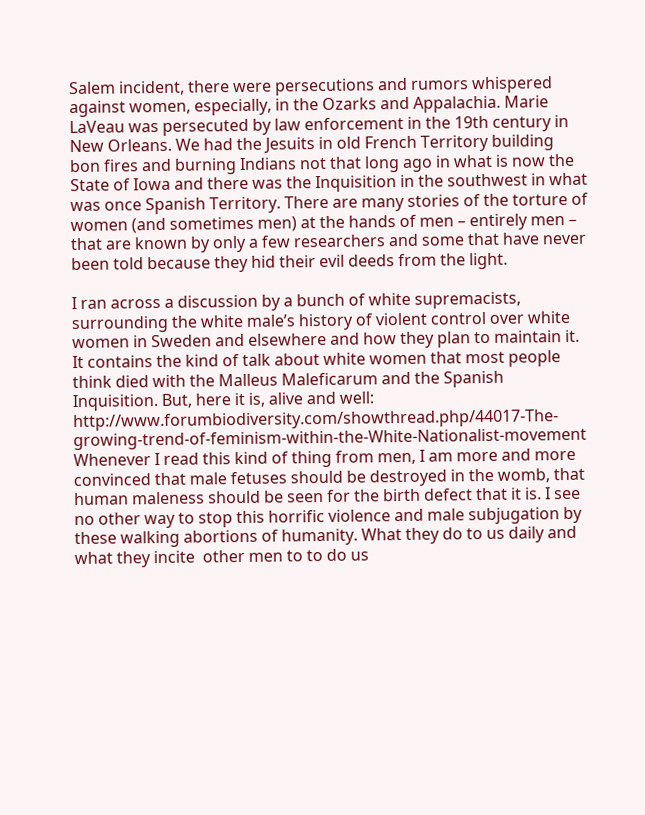Salem incident, there were persecutions and rumors whispered against women, especially, in the Ozarks and Appalachia. Marie LaVeau was persecuted by law enforcement in the 19th century in New Orleans. We had the Jesuits in old French Territory building bon fires and burning Indians not that long ago in what is now the State of Iowa and there was the Inquisition in the southwest in what was once Spanish Territory. There are many stories of the torture of women (and sometimes men) at the hands of men – entirely men – that are known by only a few researchers and some that have never been told because they hid their evil deeds from the light.

I ran across a discussion by a bunch of white supremacists, surrounding the white male’s history of violent control over white women in Sweden and elsewhere and how they plan to maintain it. It contains the kind of talk about white women that most people think died with the Malleus Maleficarum and the Spanish Inquisition. But, here it is, alive and well: http://www.forumbiodiversity.com/showthread.php/44017-The-growing-trend-of-feminism-within-the-White-Nationalist-movement Whenever I read this kind of thing from men, I am more and more convinced that male fetuses should be destroyed in the womb, that human maleness should be seen for the birth defect that it is. I see no other way to stop this horrific violence and male subjugation by these walking abortions of humanity. What they do to us daily and what they incite  other men to to do us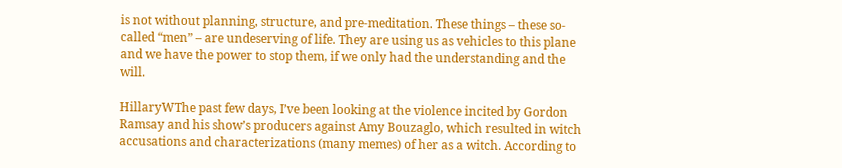is not without planning, structure, and pre-meditation. These things – these so-called “men” – are undeserving of life. They are using us as vehicles to this plane and we have the power to stop them, if we only had the understanding and the will.

HillaryWThe past few days, I’ve been looking at the violence incited by Gordon Ramsay and his show’s producers against Amy Bouzaglo, which resulted in witch accusations and characterizations (many memes) of her as a witch. According to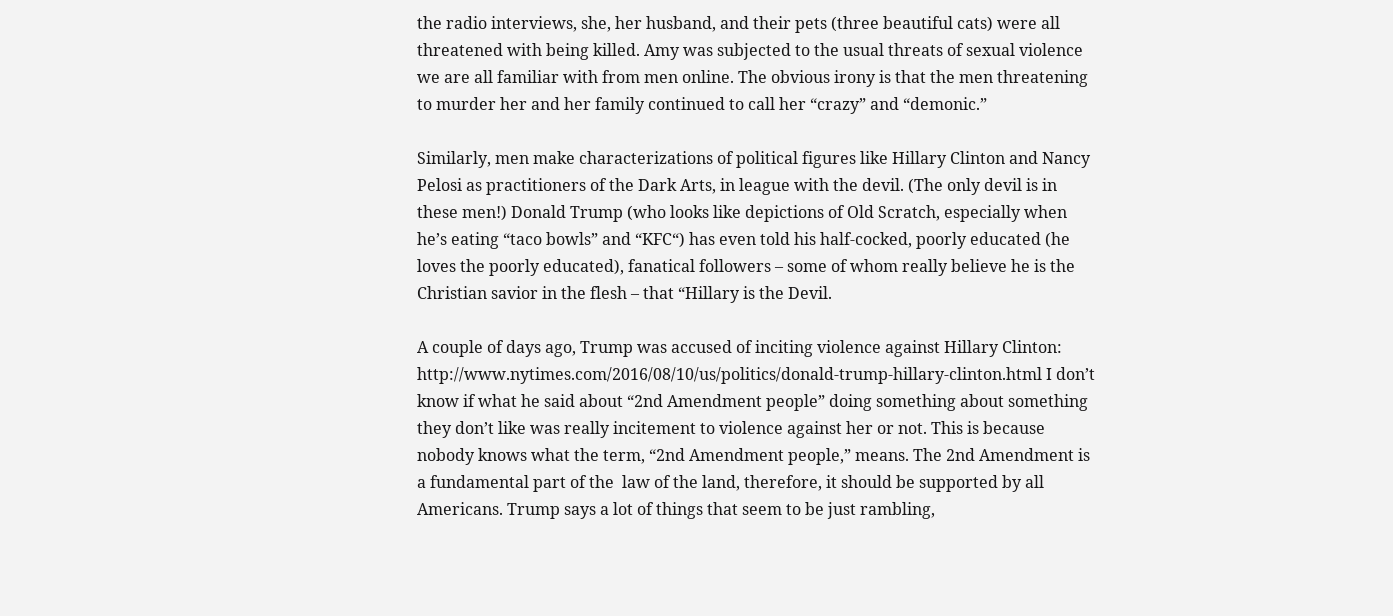the radio interviews, she, her husband, and their pets (three beautiful cats) were all threatened with being killed. Amy was subjected to the usual threats of sexual violence we are all familiar with from men online. The obvious irony is that the men threatening to murder her and her family continued to call her “crazy” and “demonic.”

Similarly, men make characterizations of political figures like Hillary Clinton and Nancy Pelosi as practitioners of the Dark Arts, in league with the devil. (The only devil is in these men!) Donald Trump (who looks like depictions of Old Scratch, especially when he’s eating “taco bowls” and “KFC“) has even told his half-cocked, poorly educated (he loves the poorly educated), fanatical followers – some of whom really believe he is the Christian savior in the flesh – that “Hillary is the Devil.

A couple of days ago, Trump was accused of inciting violence against Hillary Clinton: http://www.nytimes.com/2016/08/10/us/politics/donald-trump-hillary-clinton.html I don’t know if what he said about “2nd Amendment people” doing something about something they don’t like was really incitement to violence against her or not. This is because nobody knows what the term, “2nd Amendment people,” means. The 2nd Amendment is a fundamental part of the  law of the land, therefore, it should be supported by all Americans. Trump says a lot of things that seem to be just rambling,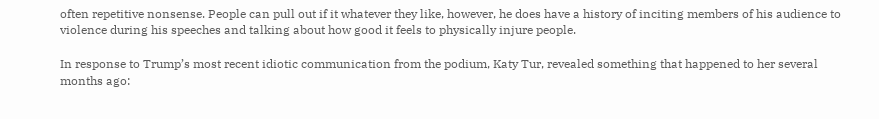often repetitive nonsense. People can pull out if it whatever they like, however, he does have a history of inciting members of his audience to violence during his speeches and talking about how good it feels to physically injure people.

In response to Trump’s most recent idiotic communication from the podium, Katy Tur, revealed something that happened to her several months ago: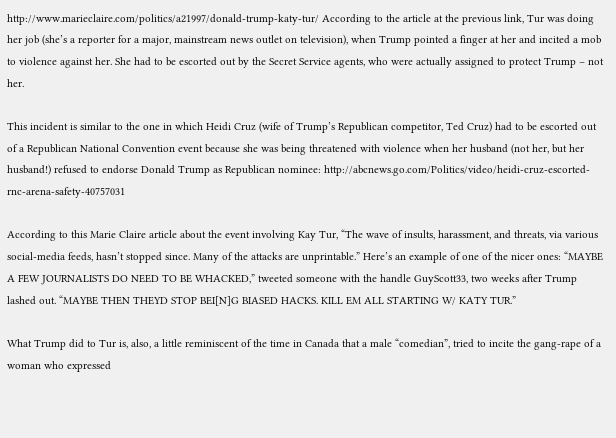http://www.marieclaire.com/politics/a21997/donald-trump-katy-tur/ According to the article at the previous link, Tur was doing her job (she’s a reporter for a major, mainstream news outlet on television), when Trump pointed a finger at her and incited a mob to violence against her. She had to be escorted out by the Secret Service agents, who were actually assigned to protect Trump – not her.

This incident is similar to the one in which Heidi Cruz (wife of Trump’s Republican competitor, Ted Cruz) had to be escorted out of a Republican National Convention event because she was being threatened with violence when her husband (not her, but her husband!) refused to endorse Donald Trump as Republican nominee: http://abcnews.go.com/Politics/video/heidi-cruz-escorted-rnc-arena-safety-40757031

According to this Marie Claire article about the event involving Kay Tur, “The wave of insults, harassment, and threats, via various social-media feeds, hasn’t stopped since. Many of the attacks are unprintable.” Here’s an example of one of the nicer ones: “MAYBE A FEW JOURNALISTS DO NEED TO BE WHACKED,” tweeted someone with the handle GuyScott33, two weeks after Trump lashed out. “MAYBE THEN THEYD STOP BEI[N]G BIASED HACKS. KILL EM ALL STARTING W/ KATY TUR.”

What Trump did to Tur is, also, a little reminiscent of the time in Canada that a male “comedian”, tried to incite the gang-rape of a woman who expressed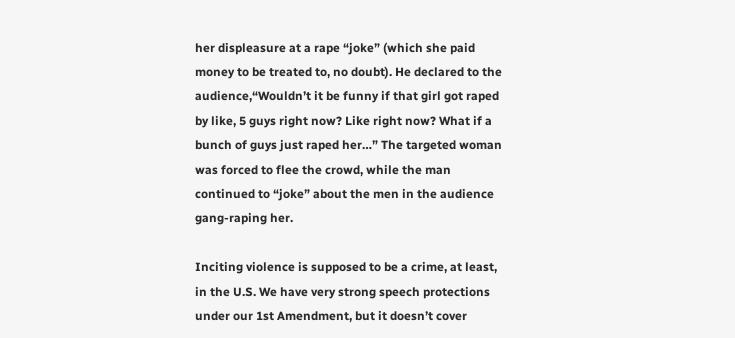her displeasure at a rape “joke” (which she paid money to be treated to, no doubt). He declared to the audience,“Wouldn’t it be funny if that girl got raped by like, 5 guys right now? Like right now? What if a bunch of guys just raped her…” The targeted woman was forced to flee the crowd, while the man continued to “joke” about the men in the audience gang-raping her.

Inciting violence is supposed to be a crime, at least, in the U.S. We have very strong speech protections under our 1st Amendment, but it doesn’t cover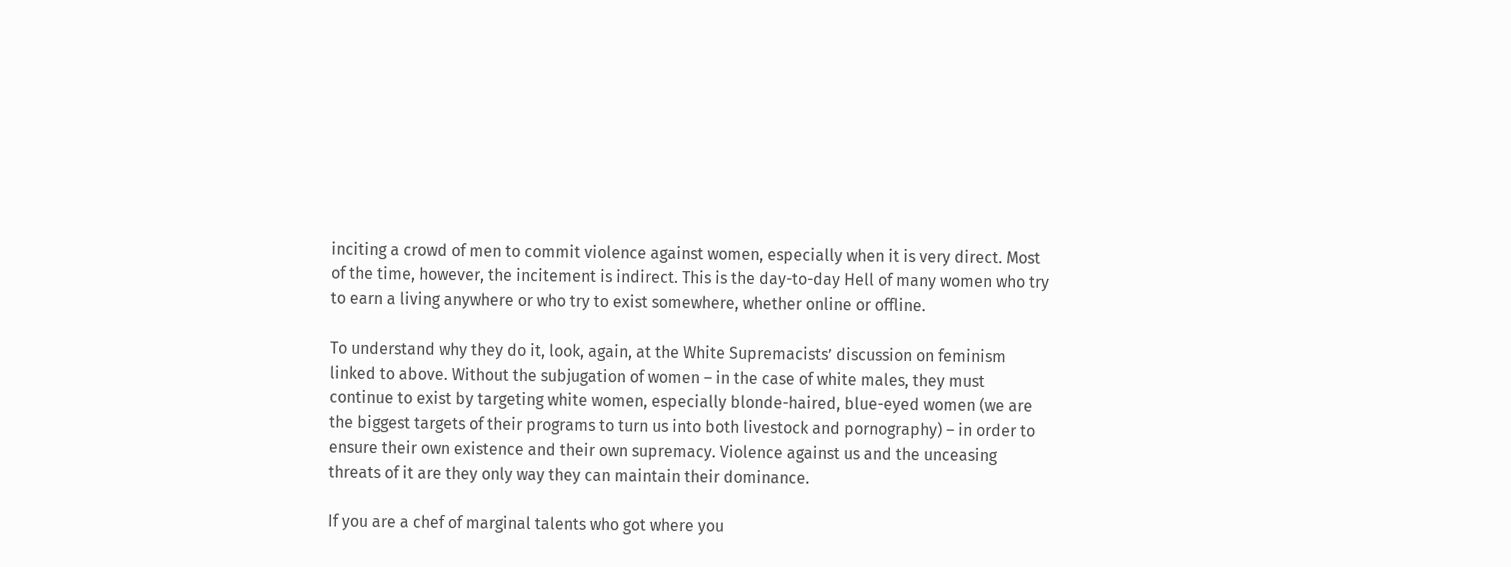inciting a crowd of men to commit violence against women, especially when it is very direct. Most of the time, however, the incitement is indirect. This is the day-to-day Hell of many women who try to earn a living anywhere or who try to exist somewhere, whether online or offline.

To understand why they do it, look, again, at the White Supremacists’ discussion on feminism linked to above. Without the subjugation of women – in the case of white males, they must continue to exist by targeting white women, especially blonde-haired, blue-eyed women (we are the biggest targets of their programs to turn us into both livestock and pornography) – in order to ensure their own existence and their own supremacy. Violence against us and the unceasing threats of it are they only way they can maintain their dominance.

If you are a chef of marginal talents who got where you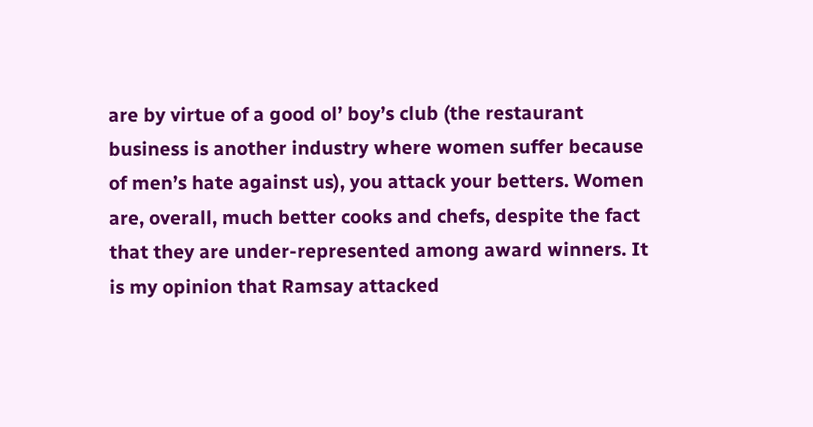are by virtue of a good ol’ boy’s club (the restaurant business is another industry where women suffer because of men’s hate against us), you attack your betters. Women are, overall, much better cooks and chefs, despite the fact that they are under-represented among award winners. It is my opinion that Ramsay attacked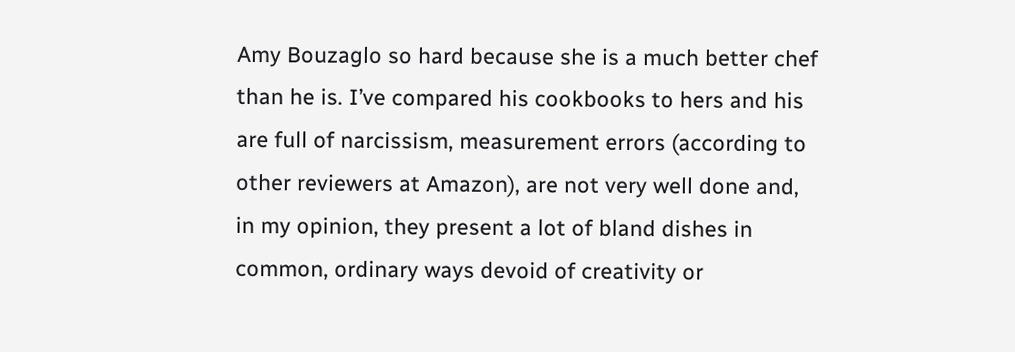Amy Bouzaglo so hard because she is a much better chef than he is. I’ve compared his cookbooks to hers and his are full of narcissism, measurement errors (according to other reviewers at Amazon), are not very well done and, in my opinion, they present a lot of bland dishes in common, ordinary ways devoid of creativity or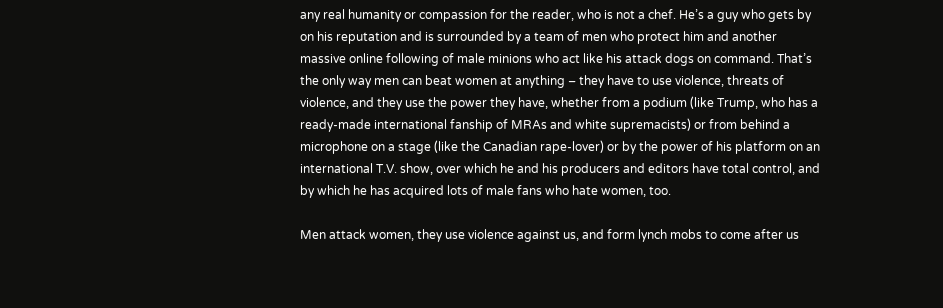any real humanity or compassion for the reader, who is not a chef. He’s a guy who gets by on his reputation and is surrounded by a team of men who protect him and another massive online following of male minions who act like his attack dogs on command. That’s the only way men can beat women at anything – they have to use violence, threats of violence, and they use the power they have, whether from a podium (like Trump, who has a ready-made international fanship of MRAs and white supremacists) or from behind a microphone on a stage (like the Canadian rape-lover) or by the power of his platform on an international T.V. show, over which he and his producers and editors have total control, and by which he has acquired lots of male fans who hate women, too.

Men attack women, they use violence against us, and form lynch mobs to come after us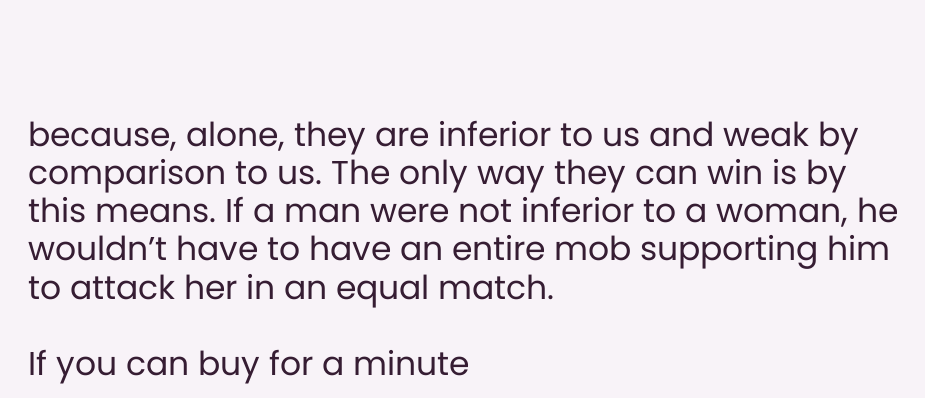because, alone, they are inferior to us and weak by comparison to us. The only way they can win is by this means. If a man were not inferior to a woman, he wouldn’t have to have an entire mob supporting him to attack her in an equal match.

If you can buy for a minute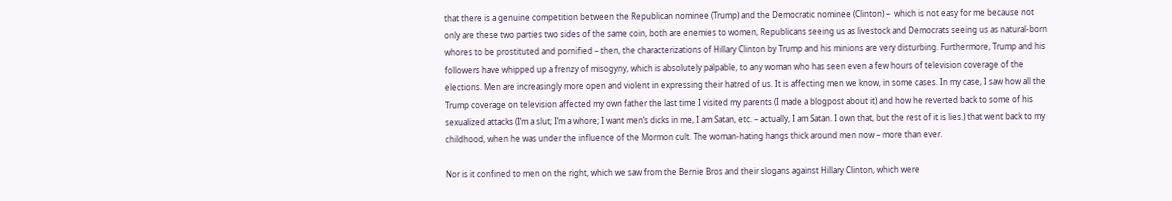that there is a genuine competition between the Republican nominee (Trump) and the Democratic nominee (Clinton) –  which is not easy for me because not only are these two parties two sides of the same coin, both are enemies to women, Republicans seeing us as livestock and Democrats seeing us as natural-born whores to be prostituted and pornified – then, the characterizations of Hillary Clinton by Trump and his minions are very disturbing. Furthermore, Trump and his followers have whipped up a frenzy of misogyny, which is absolutely palpable, to any woman who has seen even a few hours of television coverage of the elections. Men are increasingly more open and violent in expressing their hatred of us. It is affecting men we know, in some cases. In my case, I saw how all the Trump coverage on television affected my own father the last time I visited my parents (I made a blogpost about it) and how he reverted back to some of his sexualized attacks (I’m a slut; I’m a whore; I want men’s dicks in me, I am Satan, etc. – actually, I am Satan. I own that, but the rest of it is lies.) that went back to my childhood, when he was under the influence of the Mormon cult. The woman-hating hangs thick around men now – more than ever.

Nor is it confined to men on the right, which we saw from the Bernie Bros and their slogans against Hillary Clinton, which were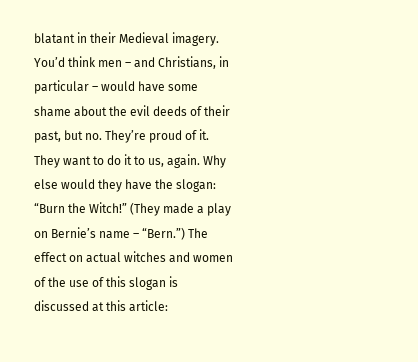blatant in their Medieval imagery. You’d think men – and Christians, in particular – would have some shame about the evil deeds of their past, but no. They’re proud of it. They want to do it to us, again. Why else would they have the slogan: “Burn the Witch!” (They made a play on Bernie’s name – “Bern.”) The effect on actual witches and women of the use of this slogan is discussed at this article: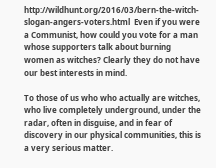http://wildhunt.org/2016/03/bern-the-witch-slogan-angers-voters.html  Even if you were a Communist, how could you vote for a man whose supporters talk about burning women as witches? Clearly they do not have our best interests in mind.

To those of us who who actually are witches, who live completely underground, under the radar, often in disguise, and in fear of discovery in our physical communities, this is a very serious matter.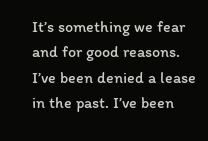It’s something we fear and for good reasons. I’ve been denied a lease in the past. I’ve been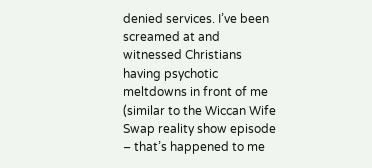denied services. I’ve been screamed at and witnessed Christians having psychotic meltdowns in front of me (similar to the Wiccan Wife Swap reality show episode – that’s happened to me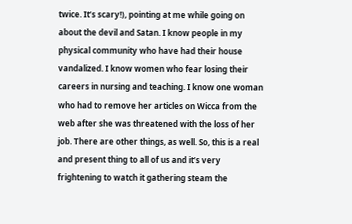twice. It’s scary!), pointing at me while going on about the devil and Satan. I know people in my physical community who have had their house vandalized. I know women who fear losing their careers in nursing and teaching. I know one woman who had to remove her articles on Wicca from the web after she was threatened with the loss of her job. There are other things, as well. So, this is a real and present thing to all of us and it’s very frightening to watch it gathering steam the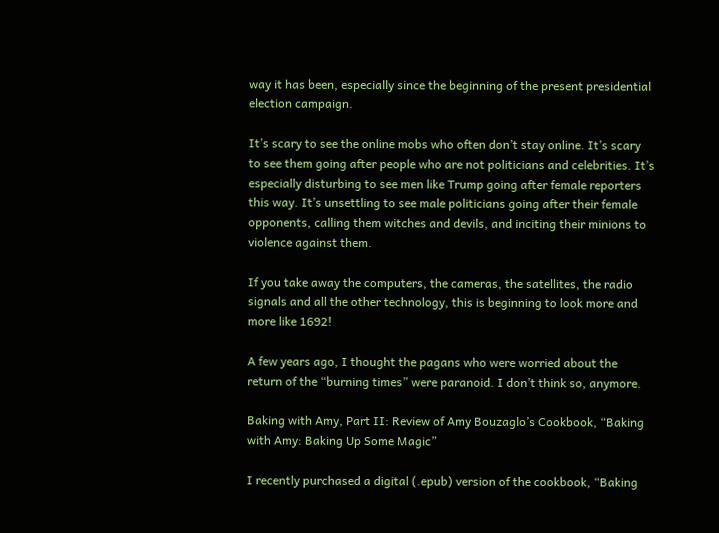way it has been, especially since the beginning of the present presidential election campaign.

It’s scary to see the online mobs who often don’t stay online. It’s scary to see them going after people who are not politicians and celebrities. It’s especially disturbing to see men like Trump going after female reporters this way. It’s unsettling to see male politicians going after their female opponents, calling them witches and devils, and inciting their minions to violence against them.

If you take away the computers, the cameras, the satellites, the radio signals and all the other technology, this is beginning to look more and more like 1692!

A few years ago, I thought the pagans who were worried about the return of the “burning times” were paranoid. I don’t think so, anymore.

Baking with Amy, Part II: Review of Amy Bouzaglo’s Cookbook, “Baking with Amy: Baking Up Some Magic”

I recently purchased a digital (.epub) version of the cookbook, “Baking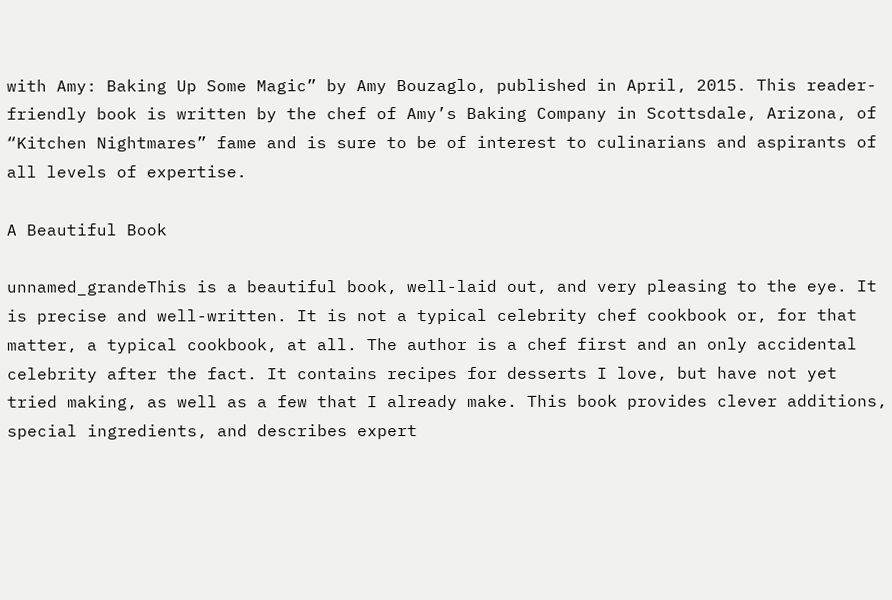with Amy: Baking Up Some Magic” by Amy Bouzaglo, published in April, 2015. This reader-friendly book is written by the chef of Amy’s Baking Company in Scottsdale, Arizona, of “Kitchen Nightmares” fame and is sure to be of interest to culinarians and aspirants of all levels of expertise.

A Beautiful Book

unnamed_grandeThis is a beautiful book, well-laid out, and very pleasing to the eye. It is precise and well-written. It is not a typical celebrity chef cookbook or, for that matter, a typical cookbook, at all. The author is a chef first and an only accidental celebrity after the fact. It contains recipes for desserts I love, but have not yet tried making, as well as a few that I already make. This book provides clever additions, special ingredients, and describes expert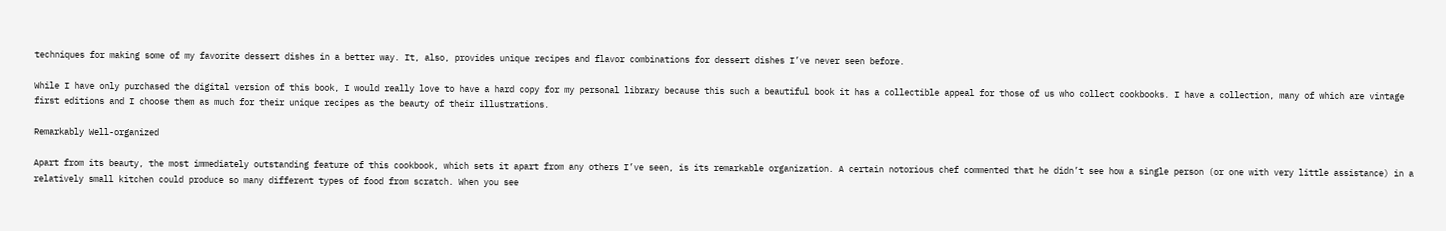techniques for making some of my favorite dessert dishes in a better way. It, also, provides unique recipes and flavor combinations for dessert dishes I’ve never seen before.

While I have only purchased the digital version of this book, I would really love to have a hard copy for my personal library because this such a beautiful book it has a collectible appeal for those of us who collect cookbooks. I have a collection, many of which are vintage first editions and I choose them as much for their unique recipes as the beauty of their illustrations.

Remarkably Well-organized

Apart from its beauty, the most immediately outstanding feature of this cookbook, which sets it apart from any others I’ve seen, is its remarkable organization. A certain notorious chef commented that he didn’t see how a single person (or one with very little assistance) in a relatively small kitchen could produce so many different types of food from scratch. When you see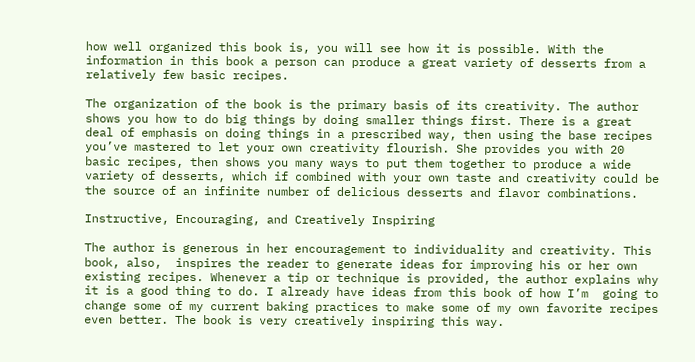how well organized this book is, you will see how it is possible. With the information in this book a person can produce a great variety of desserts from a relatively few basic recipes.

The organization of the book is the primary basis of its creativity. The author shows you how to do big things by doing smaller things first. There is a great deal of emphasis on doing things in a prescribed way, then using the base recipes you’ve mastered to let your own creativity flourish. She provides you with 20 basic recipes, then shows you many ways to put them together to produce a wide variety of desserts, which if combined with your own taste and creativity could be the source of an infinite number of delicious desserts and flavor combinations.

Instructive, Encouraging, and Creatively Inspiring

The author is generous in her encouragement to individuality and creativity. This book, also,  inspires the reader to generate ideas for improving his or her own existing recipes. Whenever a tip or technique is provided, the author explains why it is a good thing to do. I already have ideas from this book of how I’m  going to change some of my current baking practices to make some of my own favorite recipes even better. The book is very creatively inspiring this way.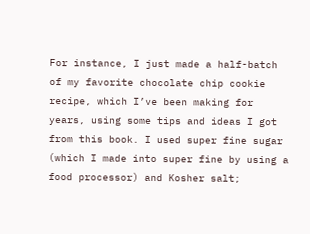For instance, I just made a half-batch of my favorite chocolate chip cookie recipe, which I’ve been making for years, using some tips and ideas I got from this book. I used super fine sugar (which I made into super fine by using a food processor) and Kosher salt;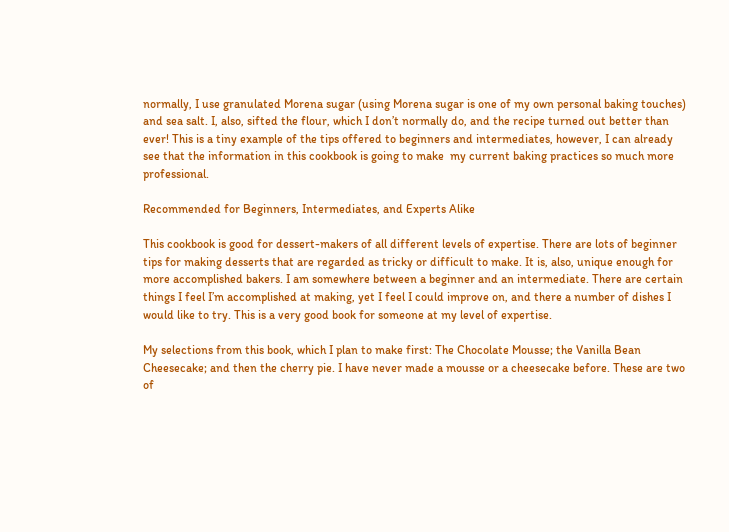normally, I use granulated Morena sugar (using Morena sugar is one of my own personal baking touches) and sea salt. I, also, sifted the flour, which I don’t normally do, and the recipe turned out better than ever! This is a tiny example of the tips offered to beginners and intermediates, however, I can already see that the information in this cookbook is going to make  my current baking practices so much more professional.

Recommended for Beginners, Intermediates, and Experts Alike

This cookbook is good for dessert-makers of all different levels of expertise. There are lots of beginner tips for making desserts that are regarded as tricky or difficult to make. It is, also, unique enough for more accomplished bakers. I am somewhere between a beginner and an intermediate. There are certain things I feel I’m accomplished at making, yet I feel I could improve on, and there a number of dishes I would like to try. This is a very good book for someone at my level of expertise.

My selections from this book, which I plan to make first: The Chocolate Mousse; the Vanilla Bean Cheesecake; and then the cherry pie. I have never made a mousse or a cheesecake before. These are two of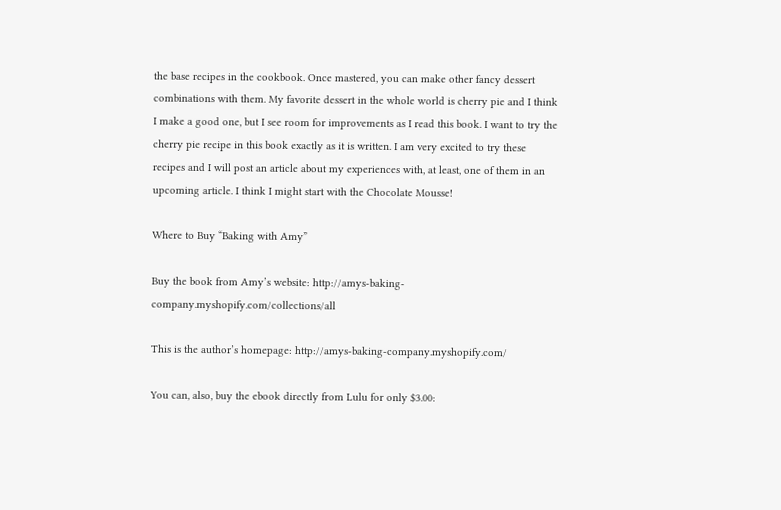the base recipes in the cookbook. Once mastered, you can make other fancy dessert combinations with them. My favorite dessert in the whole world is cherry pie and I think I make a good one, but I see room for improvements as I read this book. I want to try the cherry pie recipe in this book exactly as it is written. I am very excited to try these recipes and I will post an article about my experiences with, at least, one of them in an upcoming article. I think I might start with the Chocolate Mousse!

Where to Buy “Baking with Amy”

Buy the book from Amy’s website: http://amys-baking-company.myshopify.com/collections/all

This is the author’s homepage: http://amys-baking-company.myshopify.com/

You can, also, buy the ebook directly from Lulu for only $3.00: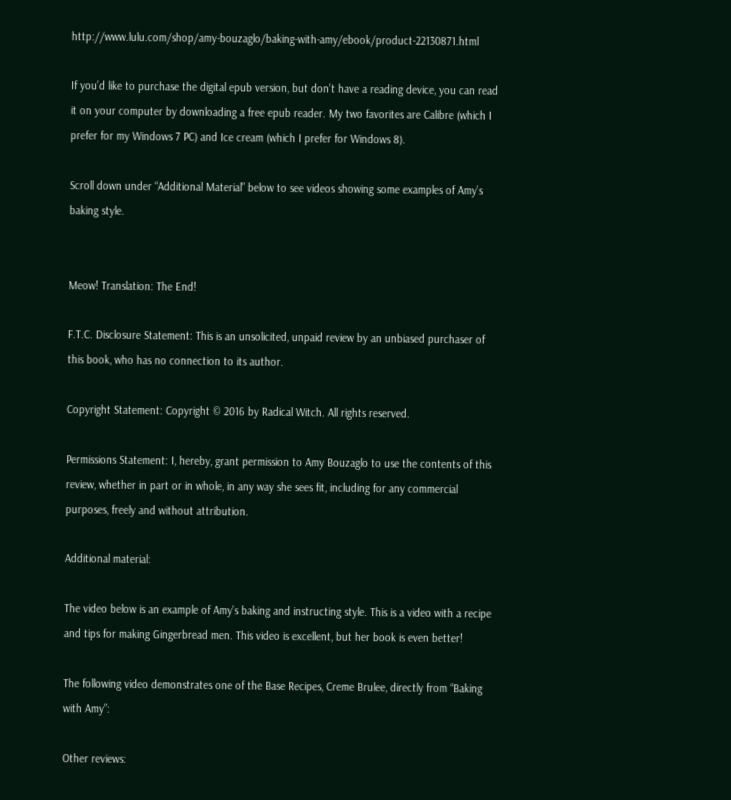http://www.lulu.com/shop/amy-bouzaglo/baking-with-amy/ebook/product-22130871.html

If you’d like to purchase the digital epub version, but don’t have a reading device, you can read it on your computer by downloading a free epub reader. My two favorites are Calibre (which I prefer for my Windows 7 PC) and Ice cream (which I prefer for Windows 8).

Scroll down under “Additional Material” below to see videos showing some examples of Amy’s baking style.


Meow! Translation: The End!

F.T.C. Disclosure Statement: This is an unsolicited, unpaid review by an unbiased purchaser of this book, who has no connection to its author.

Copyright Statement: Copyright © 2016 by Radical Witch. All rights reserved.

Permissions Statement: I, hereby, grant permission to Amy Bouzaglo to use the contents of this review, whether in part or in whole, in any way she sees fit, including for any commercial purposes, freely and without attribution.

Additional material:

The video below is an example of Amy’s baking and instructing style. This is a video with a recipe and tips for making Gingerbread men. This video is excellent, but her book is even better!

The following video demonstrates one of the Base Recipes, Creme Brulee, directly from “Baking with Amy”:

Other reviews: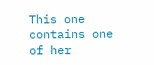This one contains one of her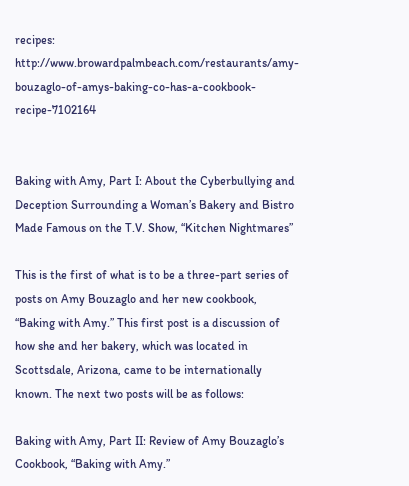recipes: http://www.browardpalmbeach.com/restaurants/amy-bouzaglo-of-amys-baking-co-has-a-cookbook-recipe-7102164


Baking with Amy, Part I: About the Cyberbullying and Deception Surrounding a Woman’s Bakery and Bistro Made Famous on the T.V. Show, “Kitchen Nightmares”

This is the first of what is to be a three-part series of posts on Amy Bouzaglo and her new cookbook, “Baking with Amy.” This first post is a discussion of how she and her bakery, which was located in Scottsdale, Arizona, came to be internationally known. The next two posts will be as follows:

Baking with Amy, Part II: Review of Amy Bouzaglo’s Cookbook, “Baking with Amy.”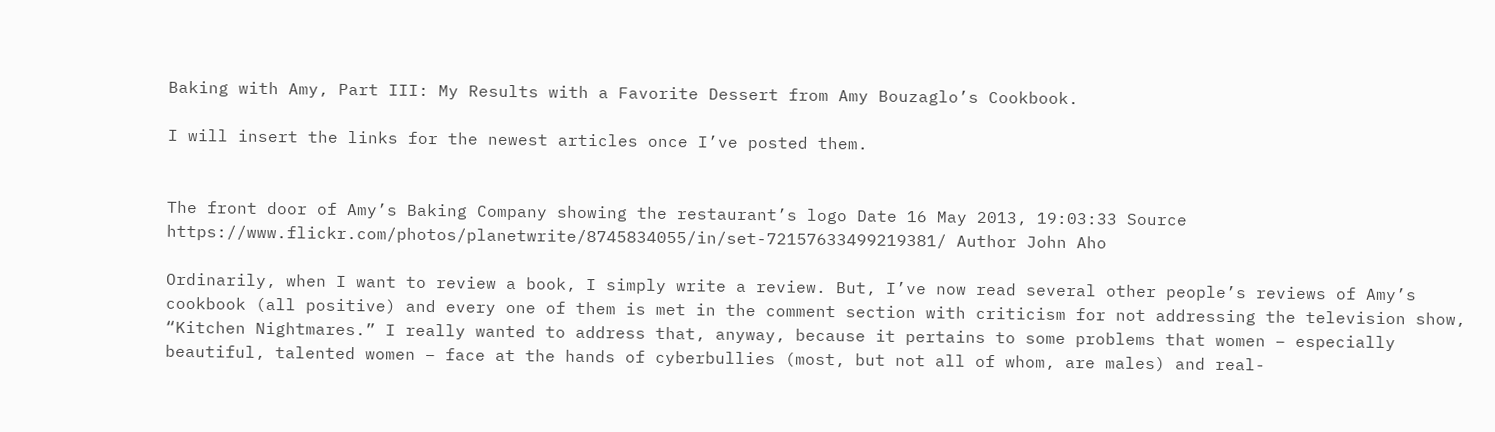Baking with Amy, Part III: My Results with a Favorite Dessert from Amy Bouzaglo’s Cookbook.

I will insert the links for the newest articles once I’ve posted them.


The front door of Amy’s Baking Company showing the restaurant’s logo Date 16 May 2013, 19:03:33 Source https://www.flickr.com/photos/planetwrite/8745834055/in/set-72157633499219381/ Author John Aho

Ordinarily, when I want to review a book, I simply write a review. But, I’ve now read several other people’s reviews of Amy’s cookbook (all positive) and every one of them is met in the comment section with criticism for not addressing the television show, “Kitchen Nightmares.” I really wanted to address that, anyway, because it pertains to some problems that women – especially beautiful, talented women – face at the hands of cyberbullies (most, but not all of whom, are males) and real-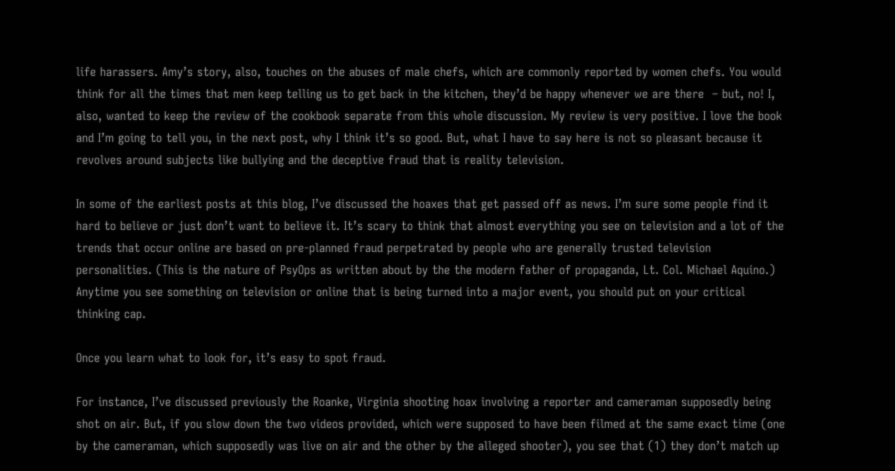life harassers. Amy’s story, also, touches on the abuses of male chefs, which are commonly reported by women chefs. You would think for all the times that men keep telling us to get back in the kitchen, they’d be happy whenever we are there  – but, no! I, also, wanted to keep the review of the cookbook separate from this whole discussion. My review is very positive. I love the book and I’m going to tell you, in the next post, why I think it’s so good. But, what I have to say here is not so pleasant because it revolves around subjects like bullying and the deceptive fraud that is reality television.

In some of the earliest posts at this blog, I’ve discussed the hoaxes that get passed off as news. I’m sure some people find it hard to believe or just don’t want to believe it. It’s scary to think that almost everything you see on television and a lot of the trends that occur online are based on pre-planned fraud perpetrated by people who are generally trusted television personalities. (This is the nature of PsyOps as written about by the the modern father of propaganda, Lt. Col. Michael Aquino.) Anytime you see something on television or online that is being turned into a major event, you should put on your critical thinking cap.

Once you learn what to look for, it’s easy to spot fraud.

For instance, I’ve discussed previously the Roanke, Virginia shooting hoax involving a reporter and cameraman supposedly being shot on air. But, if you slow down the two videos provided, which were supposed to have been filmed at the same exact time (one by the cameraman, which supposedly was live on air and the other by the alleged shooter), you see that (1) they don’t match up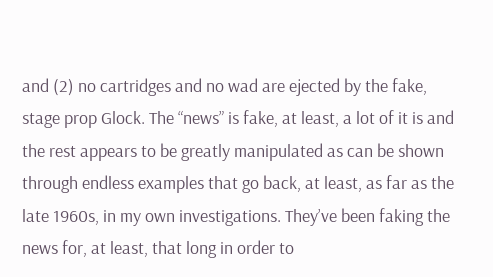and (2) no cartridges and no wad are ejected by the fake, stage prop Glock. The “news” is fake, at least, a lot of it is and the rest appears to be greatly manipulated as can be shown through endless examples that go back, at least, as far as the late 1960s, in my own investigations. They’ve been faking the news for, at least, that long in order to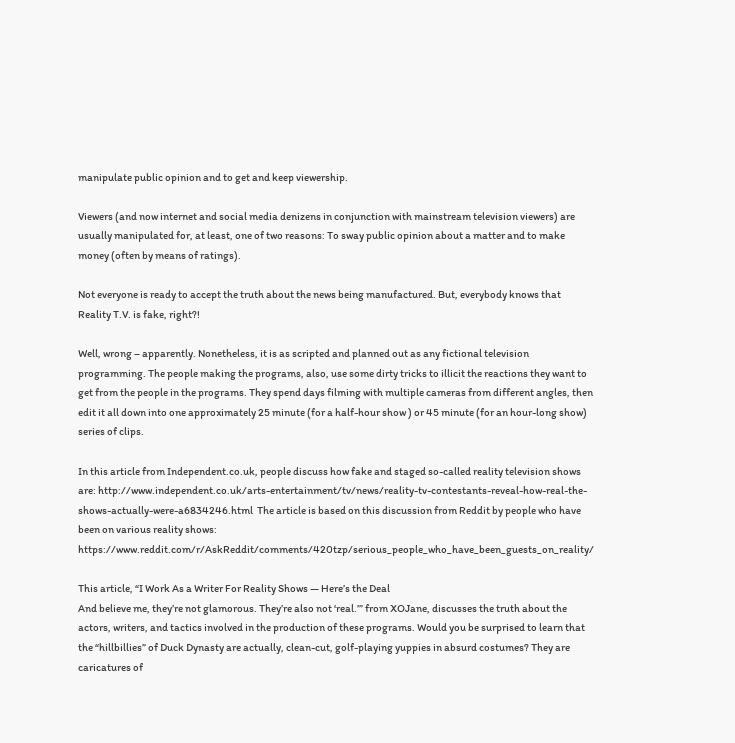manipulate public opinion and to get and keep viewership.

Viewers (and now internet and social media denizens in conjunction with mainstream television viewers) are usually manipulated for, at least, one of two reasons: To sway public opinion about a matter and to make money (often by means of ratings).

Not everyone is ready to accept the truth about the news being manufactured. But, everybody knows that Reality T.V. is fake, right?!

Well, wrong – apparently. Nonetheless, it is as scripted and planned out as any fictional television programming. The people making the programs, also, use some dirty tricks to illicit the reactions they want to get from the people in the programs. They spend days filming with multiple cameras from different angles, then edit it all down into one approximately 25 minute (for a half-hour show ) or 45 minute (for an hour-long show) series of clips.

In this article from Independent.co.uk, people discuss how fake and staged so-called reality television shows are: http://www.independent.co.uk/arts-entertainment/tv/news/reality-tv-contestants-reveal-how-real-the-shows-actually-were-a6834246.html  The article is based on this discussion from Reddit by people who have been on various reality shows: https://www.reddit.com/r/AskReddit/comments/420tzp/serious_people_who_have_been_guests_on_reality/

This article, “I Work As a Writer For Reality Shows — Here’s the Deal
And believe me, they’re not glamorous. They’re also not ‘real.’” from XOJane, discusses the truth about the actors, writers, and tactics involved in the production of these programs. Would you be surprised to learn that the “hillbillies” of Duck Dynasty are actually, clean-cut, golf-playing yuppies in absurd costumes? They are caricatures of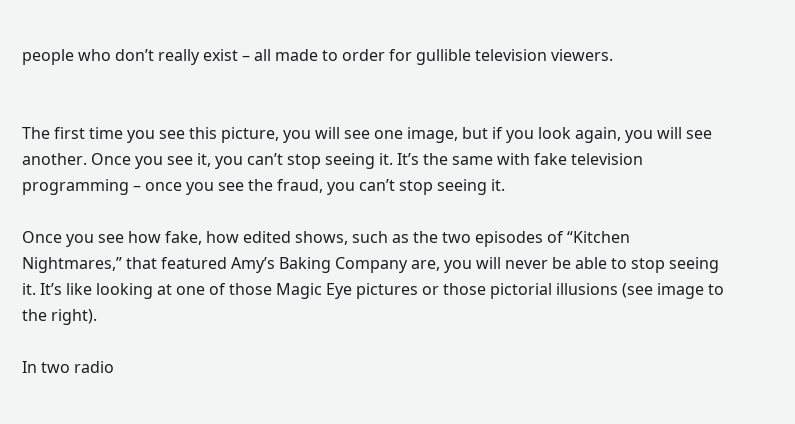people who don’t really exist – all made to order for gullible television viewers.


The first time you see this picture, you will see one image, but if you look again, you will see another. Once you see it, you can’t stop seeing it. It’s the same with fake television programming – once you see the fraud, you can’t stop seeing it.

Once you see how fake, how edited shows, such as the two episodes of “Kitchen Nightmares,” that featured Amy’s Baking Company are, you will never be able to stop seeing it. It’s like looking at one of those Magic Eye pictures or those pictorial illusions (see image to the right).

In two radio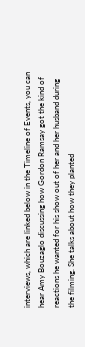interviews, which are linked below in the Timeline of Events, you can hear Amy Bouzaglo discussing how Gordon Ramsay got the kind of reactions he wanted for his show out of her and her husband during the filming. She talks about how they planted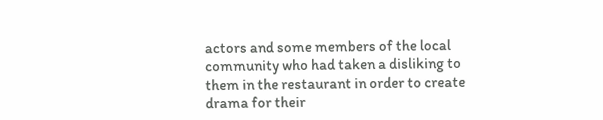actors and some members of the local community who had taken a disliking to them in the restaurant in order to create drama for their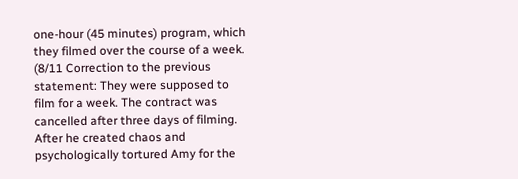one-hour (45 minutes) program, which they filmed over the course of a week. (8/11 Correction to the previous statement: They were supposed to film for a week. The contract was cancelled after three days of filming. After he created chaos and psychologically tortured Amy for the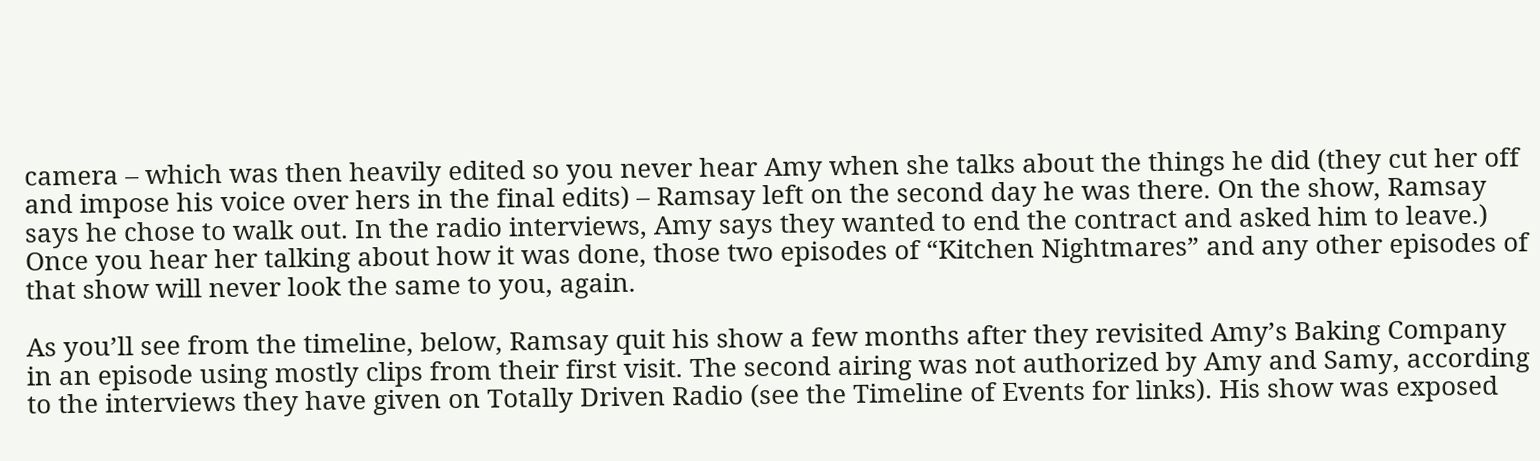camera – which was then heavily edited so you never hear Amy when she talks about the things he did (they cut her off and impose his voice over hers in the final edits) – Ramsay left on the second day he was there. On the show, Ramsay says he chose to walk out. In the radio interviews, Amy says they wanted to end the contract and asked him to leave.) Once you hear her talking about how it was done, those two episodes of “Kitchen Nightmares” and any other episodes of that show will never look the same to you, again.

As you’ll see from the timeline, below, Ramsay quit his show a few months after they revisited Amy’s Baking Company in an episode using mostly clips from their first visit. The second airing was not authorized by Amy and Samy, according to the interviews they have given on Totally Driven Radio (see the Timeline of Events for links). His show was exposed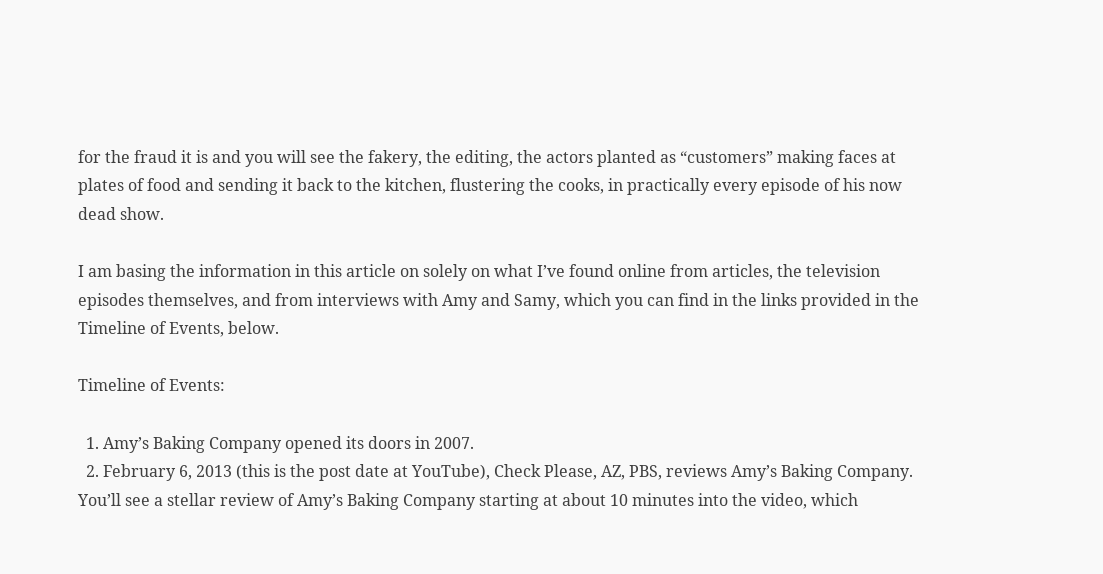for the fraud it is and you will see the fakery, the editing, the actors planted as “customers” making faces at plates of food and sending it back to the kitchen, flustering the cooks, in practically every episode of his now dead show.

I am basing the information in this article on solely on what I’ve found online from articles, the television episodes themselves, and from interviews with Amy and Samy, which you can find in the links provided in the Timeline of Events, below.

Timeline of Events:

  1. Amy’s Baking Company opened its doors in 2007.
  2. February 6, 2013 (this is the post date at YouTube), Check Please, AZ, PBS, reviews Amy’s Baking Company. You’ll see a stellar review of Amy’s Baking Company starting at about 10 minutes into the video, which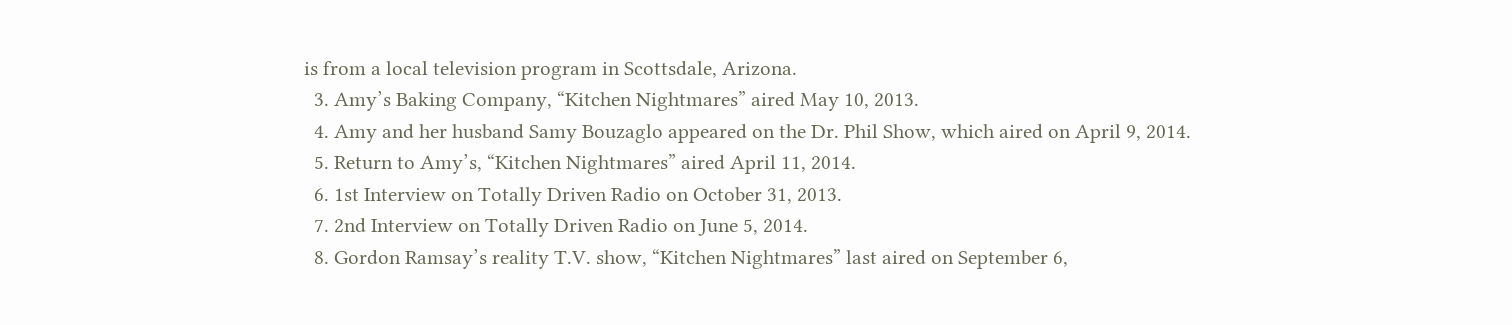is from a local television program in Scottsdale, Arizona.
  3. Amy’s Baking Company, “Kitchen Nightmares” aired May 10, 2013.
  4. Amy and her husband Samy Bouzaglo appeared on the Dr. Phil Show, which aired on April 9, 2014.
  5. Return to Amy’s, “Kitchen Nightmares” aired April 11, 2014.
  6. 1st Interview on Totally Driven Radio on October 31, 2013.
  7. 2nd Interview on Totally Driven Radio on June 5, 2014.
  8. Gordon Ramsay’s reality T.V. show, “Kitchen Nightmares” last aired on September 6,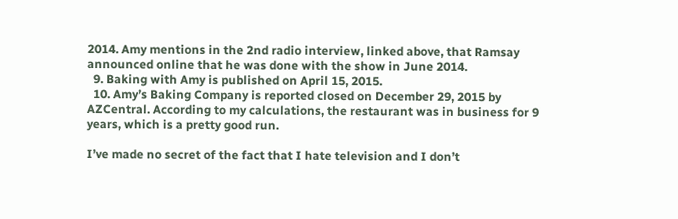2014. Amy mentions in the 2nd radio interview, linked above, that Ramsay announced online that he was done with the show in June 2014.
  9. Baking with Amy is published on April 15, 2015.
  10. Amy’s Baking Company is reported closed on December 29, 2015 by AZCentral. According to my calculations, the restaurant was in business for 9 years, which is a pretty good run.

I’ve made no secret of the fact that I hate television and I don’t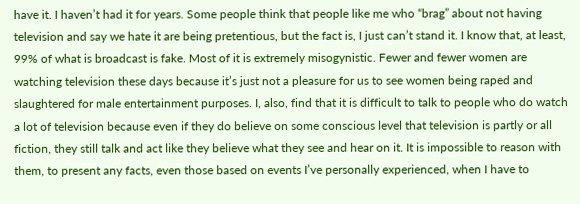have it. I haven’t had it for years. Some people think that people like me who “brag” about not having television and say we hate it are being pretentious, but the fact is, I just can’t stand it. I know that, at least, 99% of what is broadcast is fake. Most of it is extremely misogynistic. Fewer and fewer women are watching television these days because it’s just not a pleasure for us to see women being raped and slaughtered for male entertainment purposes. I, also, find that it is difficult to talk to people who do watch a lot of television because even if they do believe on some conscious level that television is partly or all fiction, they still talk and act like they believe what they see and hear on it. It is impossible to reason with them, to present any facts, even those based on events I’ve personally experienced, when I have to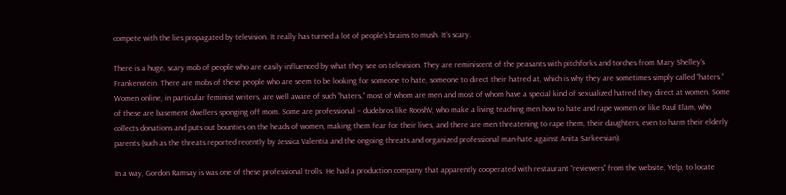compete with the lies propagated by television. It really has turned a lot of people’s brains to mush. It’s scary.

There is a huge, scary mob of people who are easily influenced by what they see on television. They are reminiscent of the peasants with pitchforks and torches from Mary Shelley’s Frankenstein. There are mobs of these people who are seem to be looking for someone to hate, someone to direct their hatred at, which is why they are sometimes simply called “haters.” Women online, in particular feminist writers, are well aware of such “haters,” most of whom are men and most of whom have a special kind of sexualized hatred they direct at women. Some of these are basement dwellers sponging off mom. Some are professional – dudebros like RooshV, who make a living teaching men how to hate and rape women or like Paul Elam, who collects donations and puts out bounties on the heads of women, making them fear for their lives, and there are men threatening to rape them, their daughters, even to harm their elderly parents (such as the threats reported recently by Jessica Valentia and the ongoing threats and organized professional man-hate against Anita Sarkeesian).

In a way, Gordon Ramsay is was one of these professional trolls. He had a production company that apparently cooperated with restaurant “reviewers” from the website, Yelp, to locate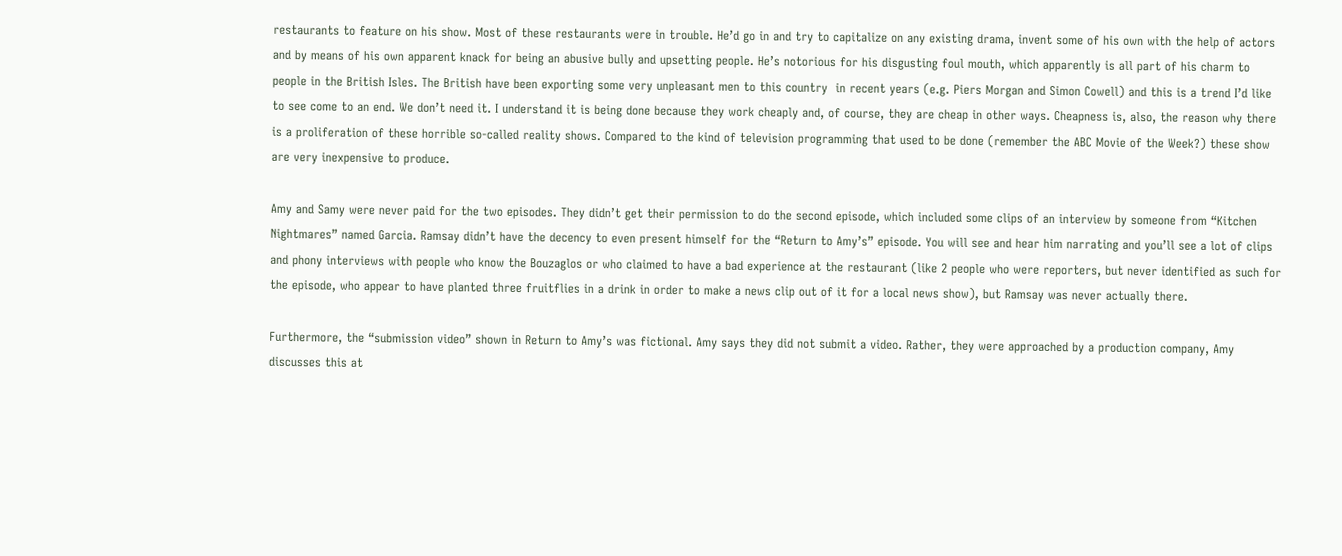restaurants to feature on his show. Most of these restaurants were in trouble. He’d go in and try to capitalize on any existing drama, invent some of his own with the help of actors and by means of his own apparent knack for being an abusive bully and upsetting people. He’s notorious for his disgusting foul mouth, which apparently is all part of his charm to people in the British Isles. The British have been exporting some very unpleasant men to this country  in recent years (e.g. Piers Morgan and Simon Cowell) and this is a trend I’d like to see come to an end. We don’t need it. I understand it is being done because they work cheaply and, of course, they are cheap in other ways. Cheapness is, also, the reason why there is a proliferation of these horrible so-called reality shows. Compared to the kind of television programming that used to be done (remember the ABC Movie of the Week?) these show are very inexpensive to produce.

Amy and Samy were never paid for the two episodes. They didn’t get their permission to do the second episode, which included some clips of an interview by someone from “Kitchen Nightmares” named Garcia. Ramsay didn’t have the decency to even present himself for the “Return to Amy’s” episode. You will see and hear him narrating and you’ll see a lot of clips and phony interviews with people who know the Bouzaglos or who claimed to have a bad experience at the restaurant (like 2 people who were reporters, but never identified as such for the episode, who appear to have planted three fruitflies in a drink in order to make a news clip out of it for a local news show), but Ramsay was never actually there.

Furthermore, the “submission video” shown in Return to Amy’s was fictional. Amy says they did not submit a video. Rather, they were approached by a production company, Amy discusses this at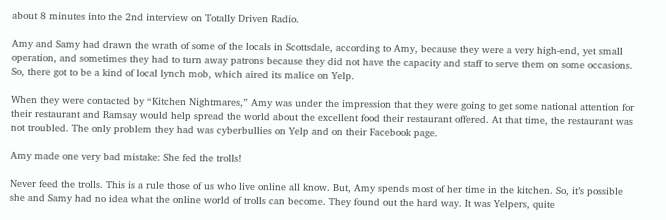about 8 minutes into the 2nd interview on Totally Driven Radio.

Amy and Samy had drawn the wrath of some of the locals in Scottsdale, according to Amy, because they were a very high-end, yet small operation, and sometimes they had to turn away patrons because they did not have the capacity and staff to serve them on some occasions. So, there got to be a kind of local lynch mob, which aired its malice on Yelp.

When they were contacted by “Kitchen Nightmares,” Amy was under the impression that they were going to get some national attention for their restaurant and Ramsay would help spread the world about the excellent food their restaurant offered. At that time, the restaurant was not troubled. The only problem they had was cyberbullies on Yelp and on their Facebook page.

Amy made one very bad mistake: She fed the trolls!

Never feed the trolls. This is a rule those of us who live online all know. But, Amy spends most of her time in the kitchen. So, it’s possible she and Samy had no idea what the online world of trolls can become. They found out the hard way. It was Yelpers, quite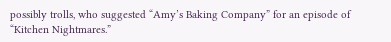possibly trolls, who suggested “Amy’s Baking Company” for an episode of “Kitchen Nightmares.”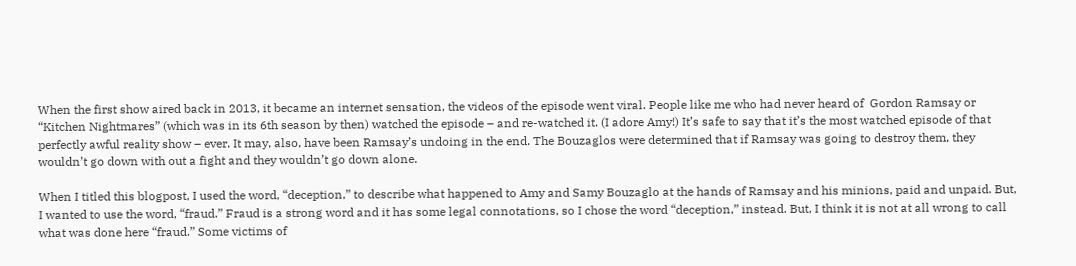When the first show aired back in 2013, it became an internet sensation, the videos of the episode went viral. People like me who had never heard of  Gordon Ramsay or “Kitchen Nightmares” (which was in its 6th season by then) watched the episode – and re-watched it. (I adore Amy!) It’s safe to say that it’s the most watched episode of that perfectly awful reality show – ever. It may, also, have been Ramsay’s undoing in the end. The Bouzaglos were determined that if Ramsay was going to destroy them, they wouldn’t go down with out a fight and they wouldn’t go down alone.

When I titled this blogpost, I used the word, “deception,” to describe what happened to Amy and Samy Bouzaglo at the hands of Ramsay and his minions, paid and unpaid. But, I wanted to use the word, “fraud.” Fraud is a strong word and it has some legal connotations, so I chose the word “deception,” instead. But, I think it is not at all wrong to call what was done here “fraud.” Some victims of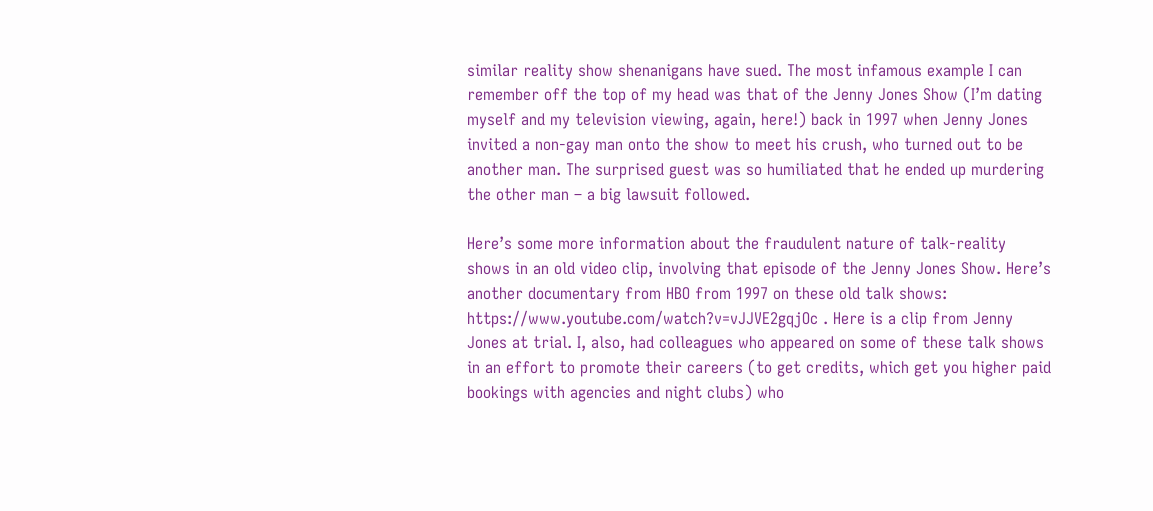similar reality show shenanigans have sued. The most infamous example I can remember off the top of my head was that of the Jenny Jones Show (I’m dating myself and my television viewing, again, here!) back in 1997 when Jenny Jones invited a non-gay man onto the show to meet his crush, who turned out to be another man. The surprised guest was so humiliated that he ended up murdering the other man – a big lawsuit followed.

Here’s some more information about the fraudulent nature of talk-reality shows in an old video clip, involving that episode of the Jenny Jones Show. Here’s another documentary from HBO from 1997 on these old talk shows: https://www.youtube.com/watch?v=vJJVE2gqjOc . Here is a clip from Jenny Jones at trial. I, also, had colleagues who appeared on some of these talk shows in an effort to promote their careers (to get credits, which get you higher paid bookings with agencies and night clubs) who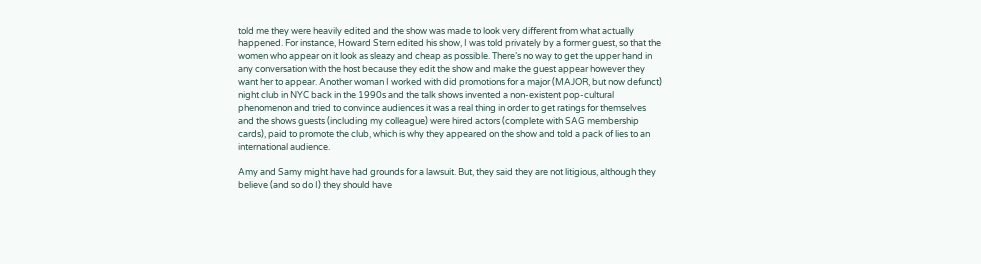told me they were heavily edited and the show was made to look very different from what actually happened. For instance, Howard Stern edited his show, I was told privately by a former guest, so that the women who appear on it look as sleazy and cheap as possible. There’s no way to get the upper hand in any conversation with the host because they edit the show and make the guest appear however they want her to appear. Another woman I worked with did promotions for a major (MAJOR, but now defunct) night club in NYC back in the 1990s and the talk shows invented a non-existent pop-cultural phenomenon and tried to convince audiences it was a real thing in order to get ratings for themselves and the shows guests (including my colleague) were hired actors (complete with SAG membership cards), paid to promote the club, which is why they appeared on the show and told a pack of lies to an international audience.

Amy and Samy might have had grounds for a lawsuit. But, they said they are not litigious, although they believe (and so do I) they should have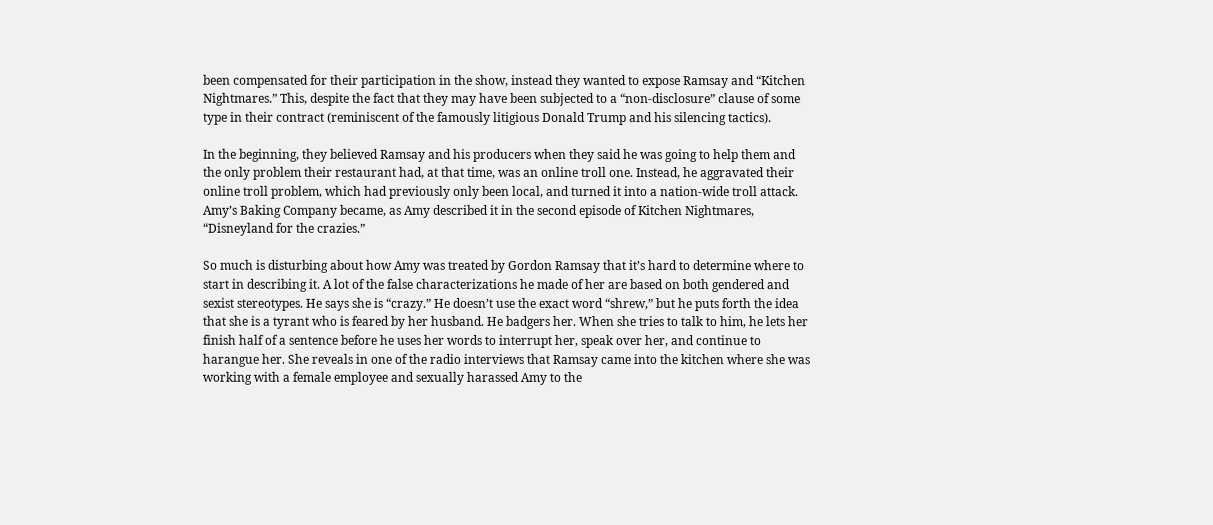been compensated for their participation in the show, instead they wanted to expose Ramsay and “Kitchen Nightmares.” This, despite the fact that they may have been subjected to a “non-disclosure” clause of some type in their contract (reminiscent of the famously litigious Donald Trump and his silencing tactics).

In the beginning, they believed Ramsay and his producers when they said he was going to help them and the only problem their restaurant had, at that time, was an online troll one. Instead, he aggravated their online troll problem, which had previously only been local, and turned it into a nation-wide troll attack. Amy’s Baking Company became, as Amy described it in the second episode of Kitchen Nightmares, “Disneyland for the crazies.”

So much is disturbing about how Amy was treated by Gordon Ramsay that it’s hard to determine where to start in describing it. A lot of the false characterizations he made of her are based on both gendered and sexist stereotypes. He says she is “crazy.” He doesn’t use the exact word “shrew,” but he puts forth the idea that she is a tyrant who is feared by her husband. He badgers her. When she tries to talk to him, he lets her finish half of a sentence before he uses her words to interrupt her, speak over her, and continue to harangue her. She reveals in one of the radio interviews that Ramsay came into the kitchen where she was working with a female employee and sexually harassed Amy to the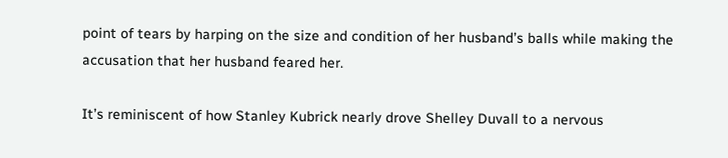point of tears by harping on the size and condition of her husband’s balls while making the accusation that her husband feared her.

It’s reminiscent of how Stanley Kubrick nearly drove Shelley Duvall to a nervous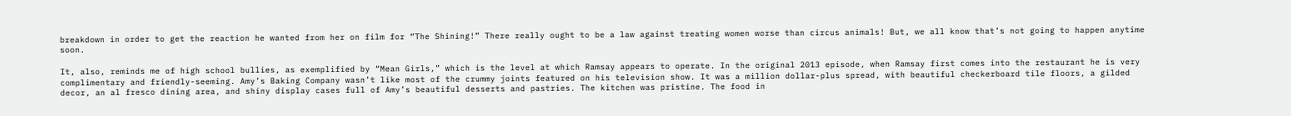breakdown in order to get the reaction he wanted from her on film for “The Shining!” There really ought to be a law against treating women worse than circus animals! But, we all know that’s not going to happen anytime soon.

It, also, reminds me of high school bullies, as exemplified by “Mean Girls,” which is the level at which Ramsay appears to operate. In the original 2013 episode, when Ramsay first comes into the restaurant he is very complimentary and friendly-seeming. Amy’s Baking Company wasn’t like most of the crummy joints featured on his television show. It was a million dollar-plus spread, with beautiful checkerboard tile floors, a gilded decor, an al fresco dining area, and shiny display cases full of Amy’s beautiful desserts and pastries. The kitchen was pristine. The food in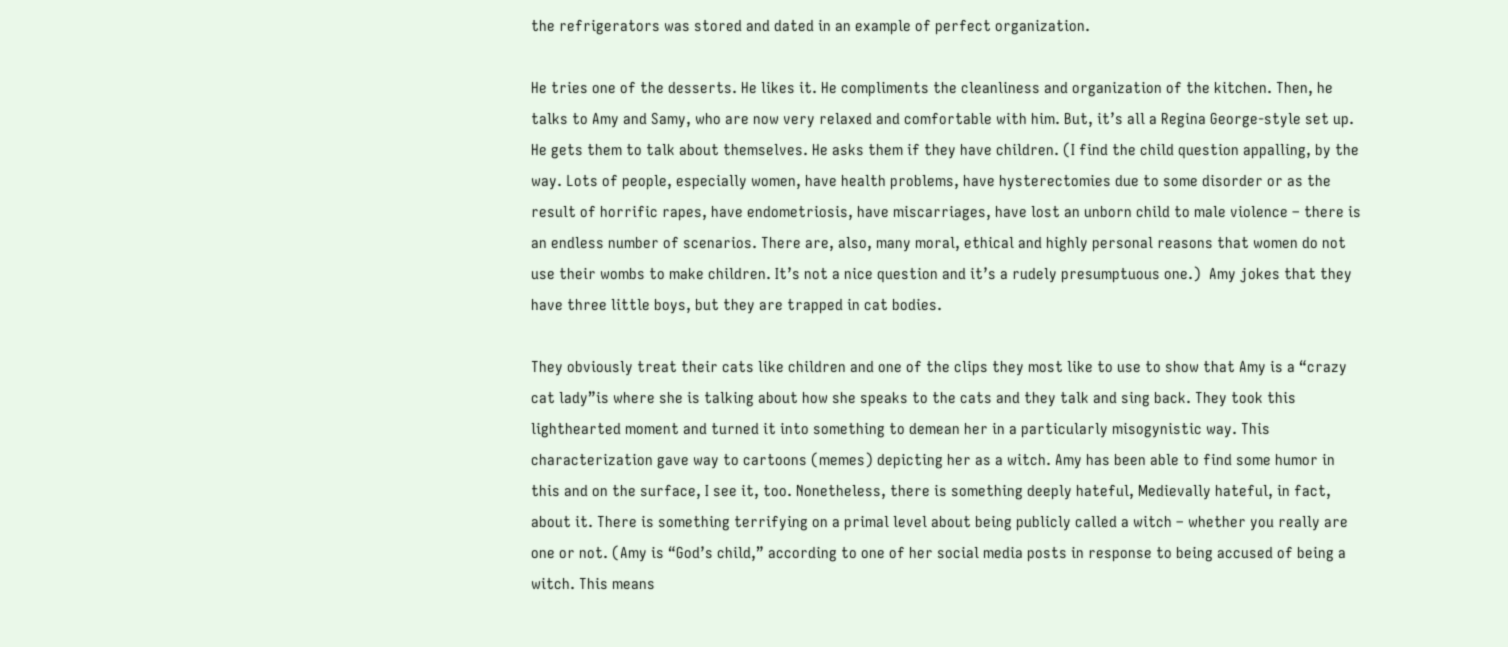the refrigerators was stored and dated in an example of perfect organization.

He tries one of the desserts. He likes it. He compliments the cleanliness and organization of the kitchen. Then, he talks to Amy and Samy, who are now very relaxed and comfortable with him. But, it’s all a Regina George-style set up. He gets them to talk about themselves. He asks them if they have children. (I find the child question appalling, by the way. Lots of people, especially women, have health problems, have hysterectomies due to some disorder or as the result of horrific rapes, have endometriosis, have miscarriages, have lost an unborn child to male violence – there is an endless number of scenarios. There are, also, many moral, ethical and highly personal reasons that women do not use their wombs to make children. It’s not a nice question and it’s a rudely presumptuous one.)  Amy jokes that they have three little boys, but they are trapped in cat bodies.

They obviously treat their cats like children and one of the clips they most like to use to show that Amy is a “crazy cat lady”is where she is talking about how she speaks to the cats and they talk and sing back. They took this lighthearted moment and turned it into something to demean her in a particularly misogynistic way. This characterization gave way to cartoons (memes) depicting her as a witch. Amy has been able to find some humor in this and on the surface, I see it, too. Nonetheless, there is something deeply hateful, Medievally hateful, in fact, about it. There is something terrifying on a primal level about being publicly called a witch – whether you really are one or not. (Amy is “God’s child,” according to one of her social media posts in response to being accused of being a witch. This means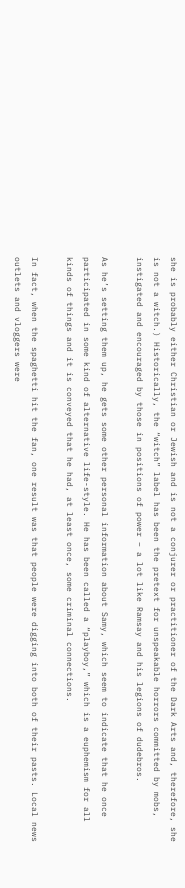she is probably either Christian or Jewish and is not a conjurer or practitioner of the Dark Arts and, therefore, she is not a witch.) Historically, the “witch” label has been the pretext for unspeakable horrors committed by mobs, instigated and encouraged by those in positions of power – a lot like Ramsay and his legions of dudebros.

As he’s setting them up, he gets some other personal information about Samy, which seem to indicate that he once participated in some kind of alternative life-style. He has been called a “playboy,” which is a euphemism for all kinds of things and it is conveyed that he had, at least once, some criminal connections.

In fact, when the spaghetti hit the fan, one result was that people were digging into both of their pasts. Local news outlets and vloggers were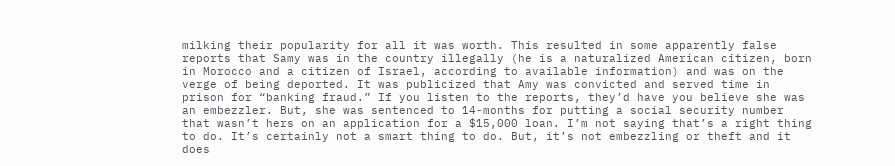milking their popularity for all it was worth. This resulted in some apparently false reports that Samy was in the country illegally (he is a naturalized American citizen, born in Morocco and a citizen of Israel, according to available information) and was on the verge of being deported. It was publicized that Amy was convicted and served time in prison for “banking fraud.” If you listen to the reports, they’d have you believe she was an embezzler. But, she was sentenced to 14-months for putting a social security number that wasn’t hers on an application for a $15,000 loan. I’m not saying that’s a right thing to do. It’s certainly not a smart thing to do. But, it’s not embezzling or theft and it does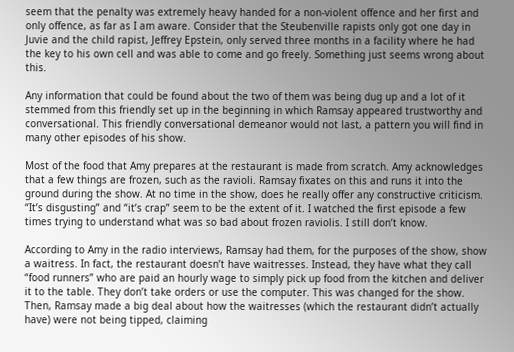seem that the penalty was extremely heavy handed for a non-violent offence and her first and only offence, as far as I am aware. Consider that the Steubenville rapists only got one day in Juvie and the child rapist, Jeffrey Epstein, only served three months in a facility where he had the key to his own cell and was able to come and go freely. Something just seems wrong about this.

Any information that could be found about the two of them was being dug up and a lot of it stemmed from this friendly set up in the beginning in which Ramsay appeared trustworthy and conversational. This friendly conversational demeanor would not last, a pattern you will find in many other episodes of his show.

Most of the food that Amy prepares at the restaurant is made from scratch. Amy acknowledges that a few things are frozen, such as the ravioli. Ramsay fixates on this and runs it into the ground during the show. At no time in the show, does he really offer any constructive criticism. “It’s disgusting” and “it’s crap” seem to be the extent of it. I watched the first episode a few times trying to understand what was so bad about frozen raviolis. I still don’t know.

According to Amy in the radio interviews, Ramsay had them, for the purposes of the show, show a waitress. In fact, the restaurant doesn’t have waitresses. Instead, they have what they call “food runners” who are paid an hourly wage to simply pick up food from the kitchen and deliver it to the table. They don’t take orders or use the computer. This was changed for the show. Then, Ramsay made a big deal about how the waitresses (which the restaurant didn’t actually have) were not being tipped, claiming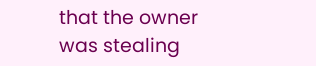that the owner was stealing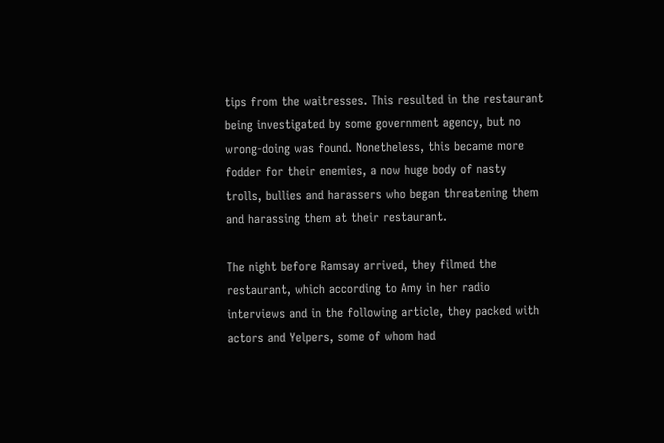tips from the waitresses. This resulted in the restaurant being investigated by some government agency, but no wrong-doing was found. Nonetheless, this became more fodder for their enemies, a now huge body of nasty trolls, bullies and harassers who began threatening them and harassing them at their restaurant.

The night before Ramsay arrived, they filmed the restaurant, which according to Amy in her radio interviews and in the following article, they packed with actors and Yelpers, some of whom had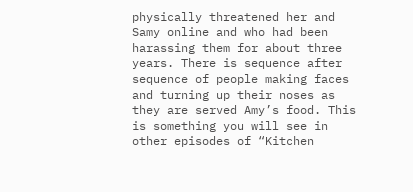physically threatened her and Samy online and who had been harassing them for about three years. There is sequence after sequence of people making faces and turning up their noses as they are served Amy’s food. This is something you will see in other episodes of “Kitchen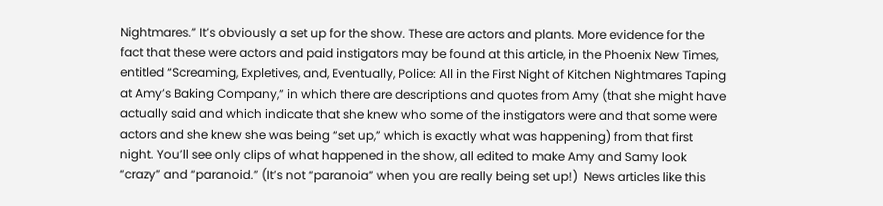Nightmares.” It’s obviously a set up for the show. These are actors and plants. More evidence for the fact that these were actors and paid instigators may be found at this article, in the Phoenix New Times, entitled “Screaming, Expletives, and, Eventually, Police: All in the First Night of Kitchen Nightmares Taping at Amy’s Baking Company,” in which there are descriptions and quotes from Amy (that she might have actually said and which indicate that she knew who some of the instigators were and that some were actors and she knew she was being “set up,” which is exactly what was happening) from that first night. You’ll see only clips of what happened in the show, all edited to make Amy and Samy look “crazy” and “paranoid.” (It’s not “paranoia” when you are really being set up!)  News articles like this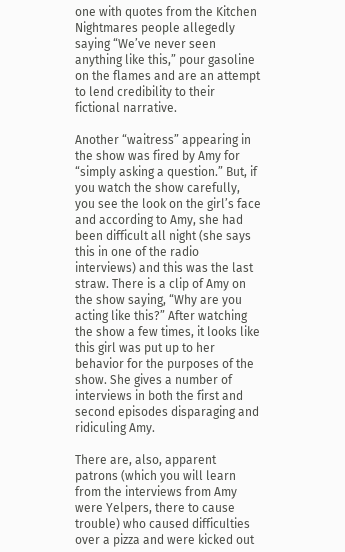one with quotes from the Kitchen Nightmares people allegedly saying “We’ve never seen anything like this,” pour gasoline on the flames and are an attempt to lend credibility to their fictional narrative.

Another “waitress” appearing in the show was fired by Amy for “simply asking a question.” But, if you watch the show carefully, you see the look on the girl’s face and according to Amy, she had been difficult all night (she says this in one of the radio interviews) and this was the last straw. There is a clip of Amy on the show saying, “Why are you acting like this?” After watching the show a few times, it looks like this girl was put up to her behavior for the purposes of the show. She gives a number of interviews in both the first and second episodes disparaging and ridiculing Amy.

There are, also, apparent patrons (which you will learn from the interviews from Amy were Yelpers, there to cause trouble) who caused difficulties over a pizza and were kicked out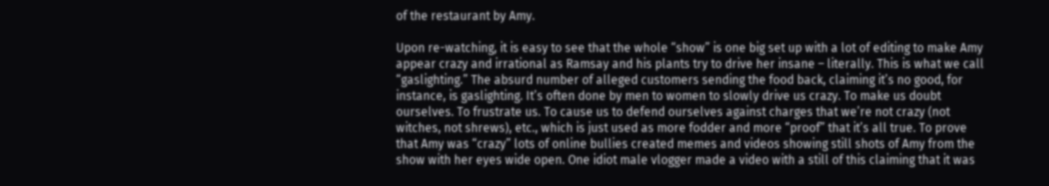of the restaurant by Amy.

Upon re-watching, it is easy to see that the whole “show” is one big set up with a lot of editing to make Amy appear crazy and irrational as Ramsay and his plants try to drive her insane – literally. This is what we call “gaslighting.” The absurd number of alleged customers sending the food back, claiming it’s no good, for instance, is gaslighting. It’s often done by men to women to slowly drive us crazy. To make us doubt ourselves. To frustrate us. To cause us to defend ourselves against charges that we’re not crazy (not witches, not shrews), etc., which is just used as more fodder and more “proof” that it’s all true. To prove that Amy was “crazy” lots of online bullies created memes and videos showing still shots of Amy from the show with her eyes wide open. One idiot male vlogger made a video with a still of this claiming that it was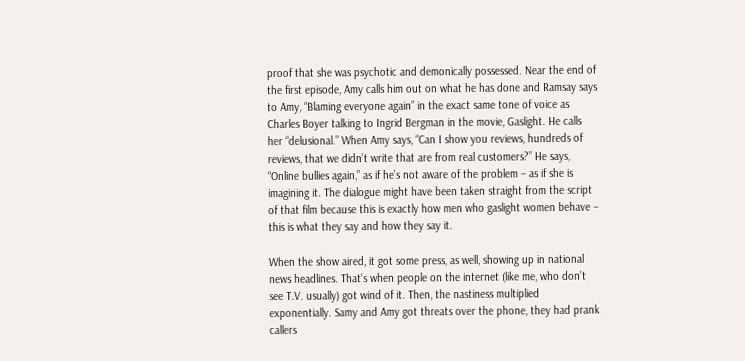proof that she was psychotic and demonically possessed. Near the end of the first episode, Amy calls him out on what he has done and Ramsay says to Amy, “Blaming everyone again” in the exact same tone of voice as Charles Boyer talking to Ingrid Bergman in the movie, Gaslight. He calls her “delusional.” When Amy says, “Can I show you reviews, hundreds of reviews, that we didn’t write that are from real customers?” He says, “Online bullies again,” as if he’s not aware of the problem – as if she is imagining it. The dialogue might have been taken straight from the script of that film because this is exactly how men who gaslight women behave – this is what they say and how they say it.

When the show aired, it got some press, as well, showing up in national news headlines. That’s when people on the internet (like me, who don’t see T.V. usually) got wind of it. Then, the nastiness multiplied exponentially. Samy and Amy got threats over the phone, they had prank callers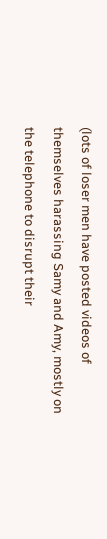(lots of loser men have posted videos of themselves harassing Samy and Amy, mostly on the telephone to disrupt their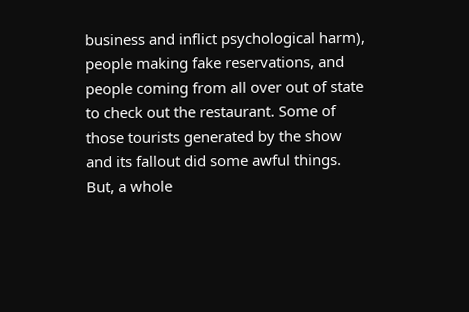business and inflict psychological harm), people making fake reservations, and people coming from all over out of state to check out the restaurant. Some of those tourists generated by the show and its fallout did some awful things. But, a whole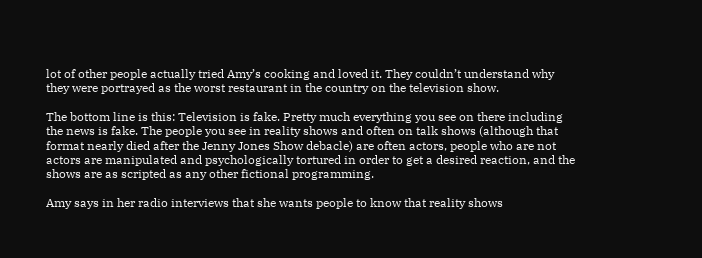lot of other people actually tried Amy’s cooking and loved it. They couldn’t understand why they were portrayed as the worst restaurant in the country on the television show.

The bottom line is this: Television is fake. Pretty much everything you see on there including the news is fake. The people you see in reality shows and often on talk shows (although that format nearly died after the Jenny Jones Show debacle) are often actors, people who are not actors are manipulated and psychologically tortured in order to get a desired reaction, and the shows are as scripted as any other fictional programming.

Amy says in her radio interviews that she wants people to know that reality shows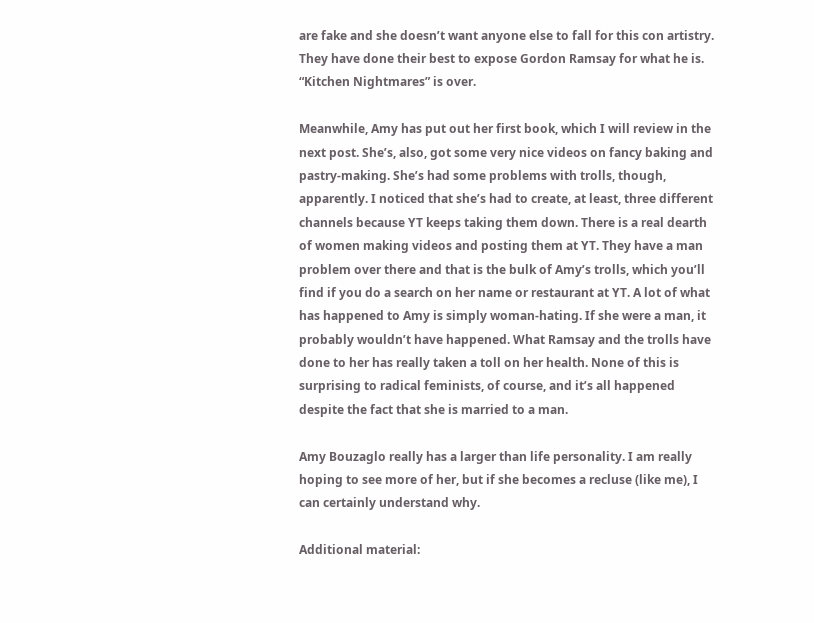are fake and she doesn’t want anyone else to fall for this con artistry. They have done their best to expose Gordon Ramsay for what he is. “Kitchen Nightmares” is over.

Meanwhile, Amy has put out her first book, which I will review in the next post. She’s, also, got some very nice videos on fancy baking and pastry-making. She’s had some problems with trolls, though, apparently. I noticed that she’s had to create, at least, three different channels because YT keeps taking them down. There is a real dearth of women making videos and posting them at YT. They have a man problem over there and that is the bulk of Amy’s trolls, which you’ll find if you do a search on her name or restaurant at YT. A lot of what has happened to Amy is simply woman-hating. If she were a man, it probably wouldn’t have happened. What Ramsay and the trolls have done to her has really taken a toll on her health. None of this is surprising to radical feminists, of course, and it’s all happened despite the fact that she is married to a man.

Amy Bouzaglo really has a larger than life personality. I am really hoping to see more of her, but if she becomes a recluse (like me), I can certainly understand why.

Additional material: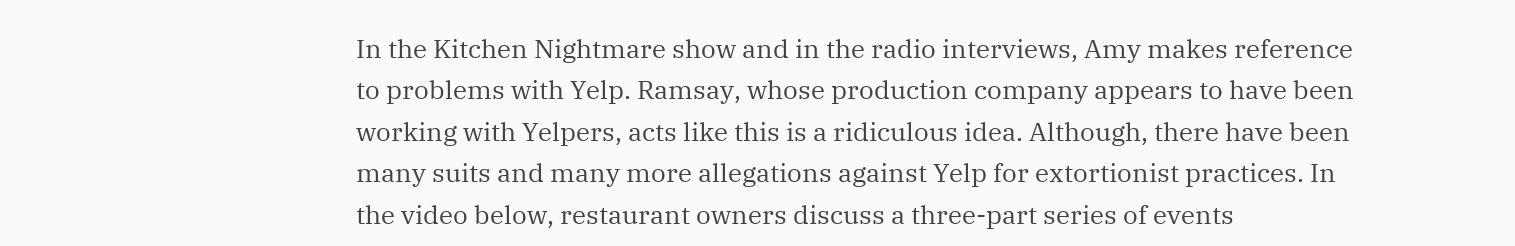In the Kitchen Nightmare show and in the radio interviews, Amy makes reference to problems with Yelp. Ramsay, whose production company appears to have been working with Yelpers, acts like this is a ridiculous idea. Although, there have been many suits and many more allegations against Yelp for extortionist practices. In the video below, restaurant owners discuss a three-part series of events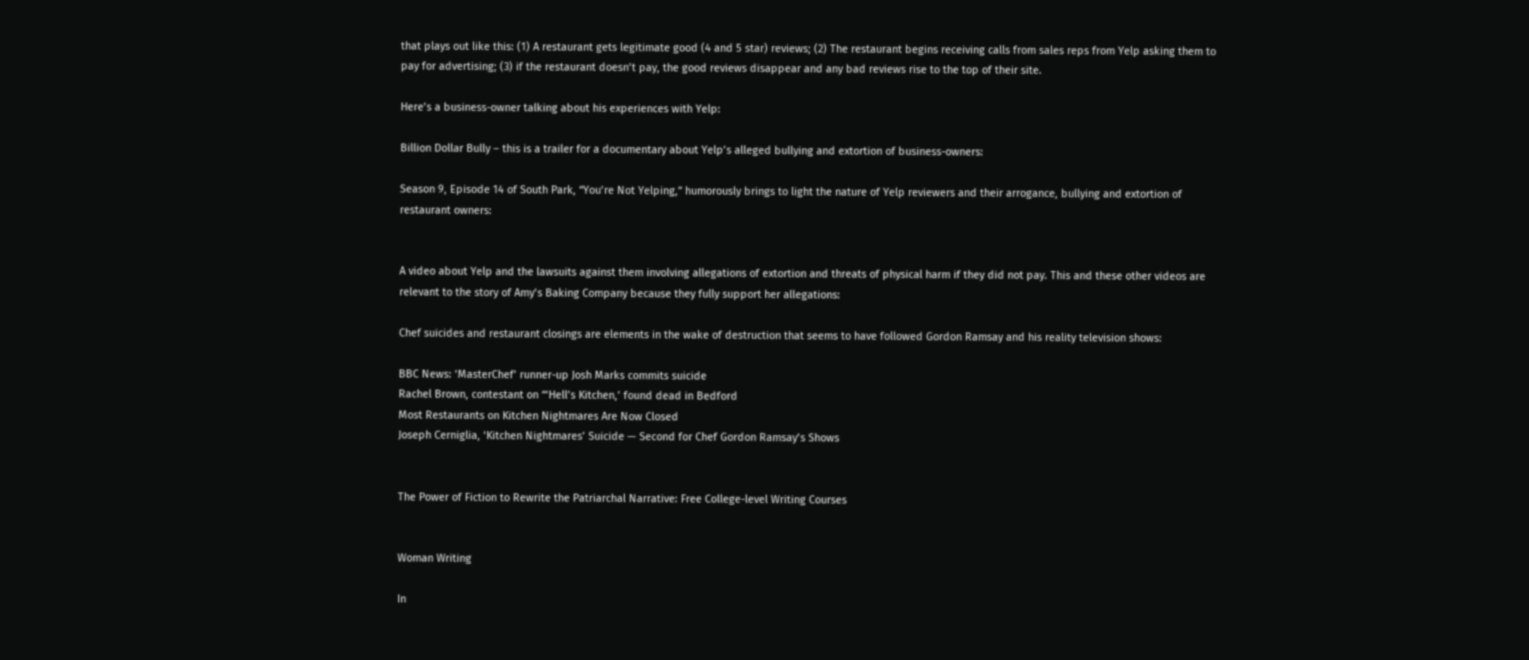that plays out like this: (1) A restaurant gets legitimate good (4 and 5 star) reviews; (2) The restaurant begins receiving calls from sales reps from Yelp asking them to pay for advertising; (3) if the restaurant doesn’t pay, the good reviews disappear and any bad reviews rise to the top of their site.

Here’s a business-owner talking about his experiences with Yelp:

Billion Dollar Bully – this is a trailer for a documentary about Yelp’s alleged bullying and extortion of business-owners:

Season 9, Episode 14 of South Park, “You’re Not Yelping,” humorously brings to light the nature of Yelp reviewers and their arrogance, bullying and extortion of restaurant owners:


A video about Yelp and the lawsuits against them involving allegations of extortion and threats of physical harm if they did not pay. This and these other videos are relevant to the story of Amy’s Baking Company because they fully support her allegations:

Chef suicides and restaurant closings are elements in the wake of destruction that seems to have followed Gordon Ramsay and his reality television shows:

BBC News: ‘MasterChef’ runner-up Josh Marks commits suicide
Rachel Brown, contestant on “‘Hell’s Kitchen,’ found dead in Bedford
Most Restaurants on Kitchen Nightmares Are Now Closed
Joseph Cerniglia, ‘Kitchen Nightmares’ Suicide — Second for Chef Gordon Ramsay’s Shows


The Power of Fiction to Rewrite the Patriarchal Narrative: Free College-level Writing Courses


Woman Writing

In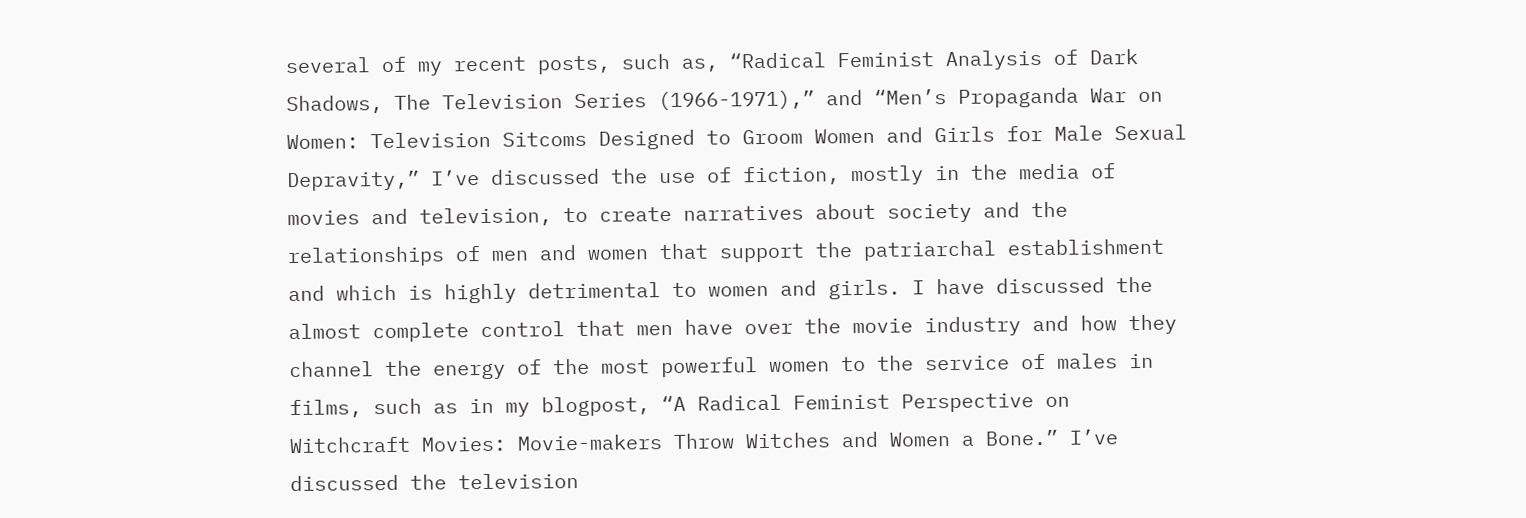several of my recent posts, such as, “Radical Feminist Analysis of Dark Shadows, The Television Series (1966-1971),” and “Men’s Propaganda War on Women: Television Sitcoms Designed to Groom Women and Girls for Male Sexual Depravity,” I’ve discussed the use of fiction, mostly in the media of movies and television, to create narratives about society and the relationships of men and women that support the patriarchal establishment and which is highly detrimental to women and girls. I have discussed the almost complete control that men have over the movie industry and how they channel the energy of the most powerful women to the service of males in films, such as in my blogpost, “A Radical Feminist Perspective on Witchcraft Movies: Movie-makers Throw Witches and Women a Bone.” I’ve discussed the television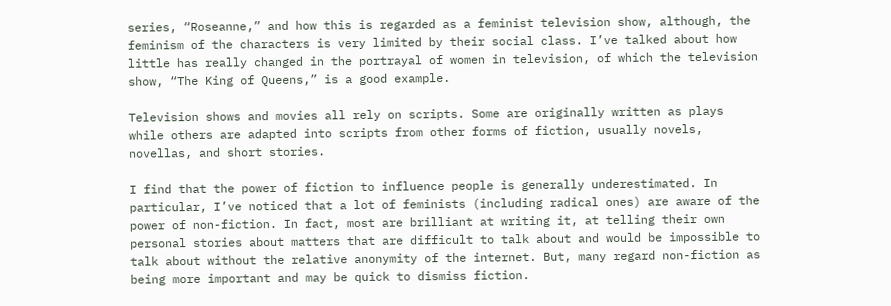series, “Roseanne,” and how this is regarded as a feminist television show, although, the feminism of the characters is very limited by their social class. I’ve talked about how little has really changed in the portrayal of women in television, of which the television show, “The King of Queens,” is a good example.

Television shows and movies all rely on scripts. Some are originally written as plays while others are adapted into scripts from other forms of fiction, usually novels, novellas, and short stories.

I find that the power of fiction to influence people is generally underestimated. In particular, I’ve noticed that a lot of feminists (including radical ones) are aware of the power of non-fiction. In fact, most are brilliant at writing it, at telling their own personal stories about matters that are difficult to talk about and would be impossible to talk about without the relative anonymity of the internet. But, many regard non-fiction as being more important and may be quick to dismiss fiction.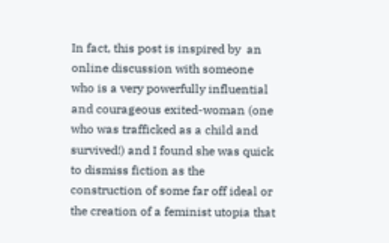In fact, this post is inspired by  an online discussion with someone who is a very powerfully influential and courageous exited-woman (one who was trafficked as a child and survived!) and I found she was quick to dismiss fiction as the construction of some far off ideal or the creation of a feminist utopia that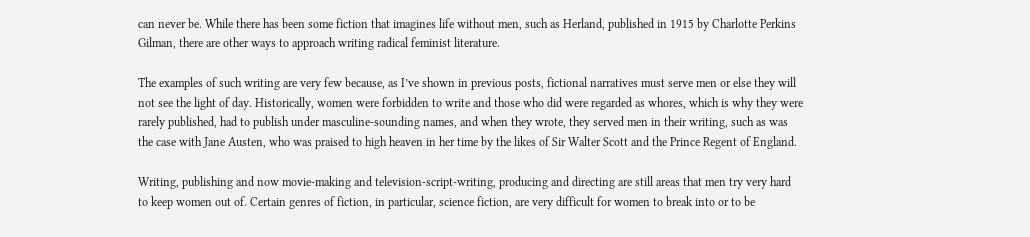can never be. While there has been some fiction that imagines life without men, such as Herland, published in 1915 by Charlotte Perkins Gilman, there are other ways to approach writing radical feminist literature.

The examples of such writing are very few because, as I’ve shown in previous posts, fictional narratives must serve men or else they will not see the light of day. Historically, women were forbidden to write and those who did were regarded as whores, which is why they were rarely published, had to publish under masculine-sounding names, and when they wrote, they served men in their writing, such as was the case with Jane Austen, who was praised to high heaven in her time by the likes of Sir Walter Scott and the Prince Regent of England.

Writing, publishing and now movie-making and television-script-writing, producing and directing are still areas that men try very hard to keep women out of. Certain genres of fiction, in particular, science fiction, are very difficult for women to break into or to be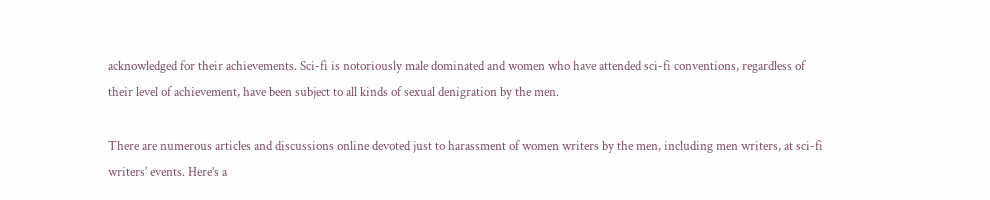acknowledged for their achievements. Sci-fi is notoriously male dominated and women who have attended sci-fi conventions, regardless of their level of achievement, have been subject to all kinds of sexual denigration by the men.

There are numerous articles and discussions online devoted just to harassment of women writers by the men, including men writers, at sci-fi writers’ events. Here’s a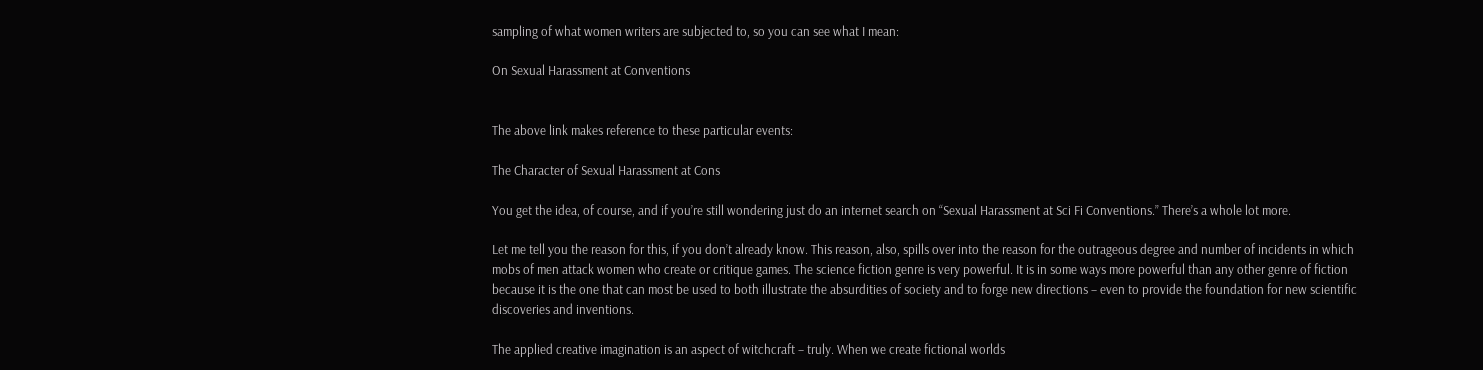sampling of what women writers are subjected to, so you can see what I mean:

On Sexual Harassment at Conventions


The above link makes reference to these particular events:

The Character of Sexual Harassment at Cons

You get the idea, of course, and if you’re still wondering just do an internet search on “Sexual Harassment at Sci Fi Conventions.” There’s a whole lot more.

Let me tell you the reason for this, if you don’t already know. This reason, also, spills over into the reason for the outrageous degree and number of incidents in which mobs of men attack women who create or critique games. The science fiction genre is very powerful. It is in some ways more powerful than any other genre of fiction because it is the one that can most be used to both illustrate the absurdities of society and to forge new directions – even to provide the foundation for new scientific discoveries and inventions.

The applied creative imagination is an aspect of witchcraft – truly. When we create fictional worlds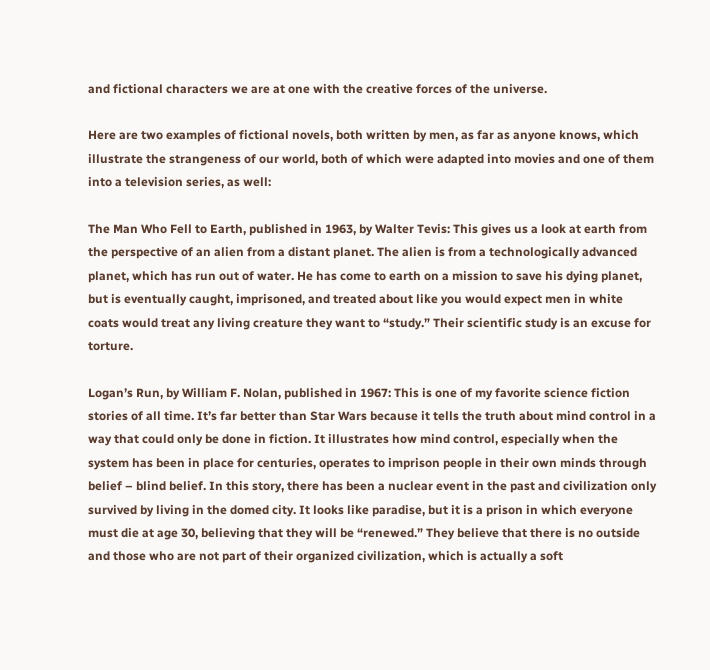and fictional characters we are at one with the creative forces of the universe.

Here are two examples of fictional novels, both written by men, as far as anyone knows, which illustrate the strangeness of our world, both of which were adapted into movies and one of them into a television series, as well:

The Man Who Fell to Earth, published in 1963, by Walter Tevis: This gives us a look at earth from the perspective of an alien from a distant planet. The alien is from a technologically advanced planet, which has run out of water. He has come to earth on a mission to save his dying planet, but is eventually caught, imprisoned, and treated about like you would expect men in white coats would treat any living creature they want to “study.” Their scientific study is an excuse for torture.

Logan’s Run, by William F. Nolan, published in 1967: This is one of my favorite science fiction stories of all time. It’s far better than Star Wars because it tells the truth about mind control in a way that could only be done in fiction. It illustrates how mind control, especially when the system has been in place for centuries, operates to imprison people in their own minds through belief – blind belief. In this story, there has been a nuclear event in the past and civilization only survived by living in the domed city. It looks like paradise, but it is a prison in which everyone must die at age 30, believing that they will be “renewed.” They believe that there is no outside and those who are not part of their organized civilization, which is actually a soft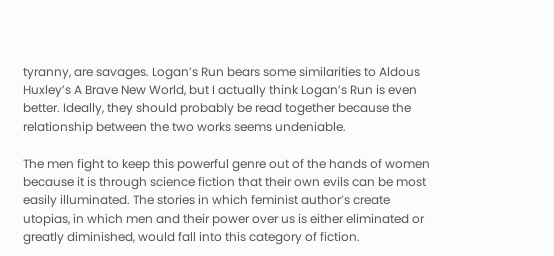tyranny, are savages. Logan’s Run bears some similarities to Aldous Huxley’s A Brave New World, but I actually think Logan’s Run is even better. Ideally, they should probably be read together because the relationship between the two works seems undeniable.

The men fight to keep this powerful genre out of the hands of women because it is through science fiction that their own evils can be most easily illuminated. The stories in which feminist author’s create utopias, in which men and their power over us is either eliminated or greatly diminished, would fall into this category of fiction.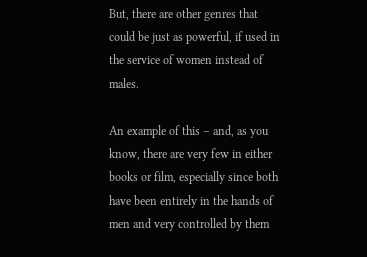But, there are other genres that could be just as powerful, if used in the service of women instead of males.

An example of this – and, as you know, there are very few in either books or film, especially since both have been entirely in the hands of men and very controlled by them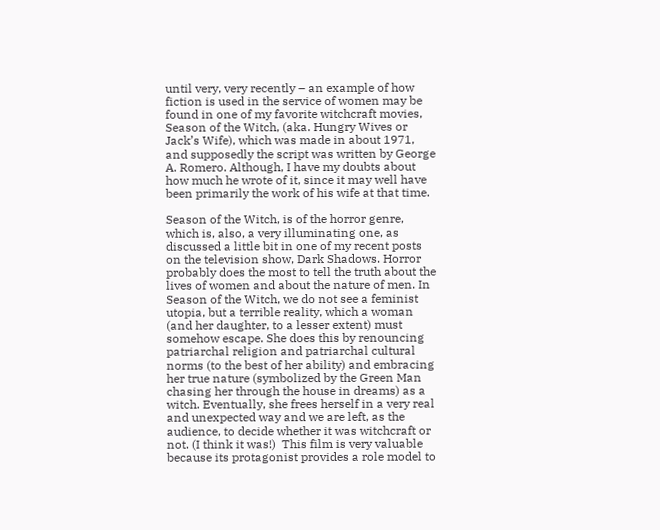until very, very recently – an example of how fiction is used in the service of women may be found in one of my favorite witchcraft movies, Season of the Witch, (aka. Hungry Wives or Jack’s Wife), which was made in about 1971, and supposedly the script was written by George A. Romero. Although, I have my doubts about how much he wrote of it, since it may well have been primarily the work of his wife at that time.

Season of the Witch, is of the horror genre, which is, also, a very illuminating one, as discussed a little bit in one of my recent posts on the television show, Dark Shadows. Horror probably does the most to tell the truth about the lives of women and about the nature of men. In Season of the Witch, we do not see a feminist utopia, but a terrible reality, which a woman (and her daughter, to a lesser extent) must somehow escape. She does this by renouncing patriarchal religion and patriarchal cultural norms (to the best of her ability) and embracing her true nature (symbolized by the Green Man chasing her through the house in dreams) as a witch. Eventually, she frees herself in a very real and unexpected way and we are left, as the audience, to decide whether it was witchcraft or not. (I think it was!)  This film is very valuable because its protagonist provides a role model to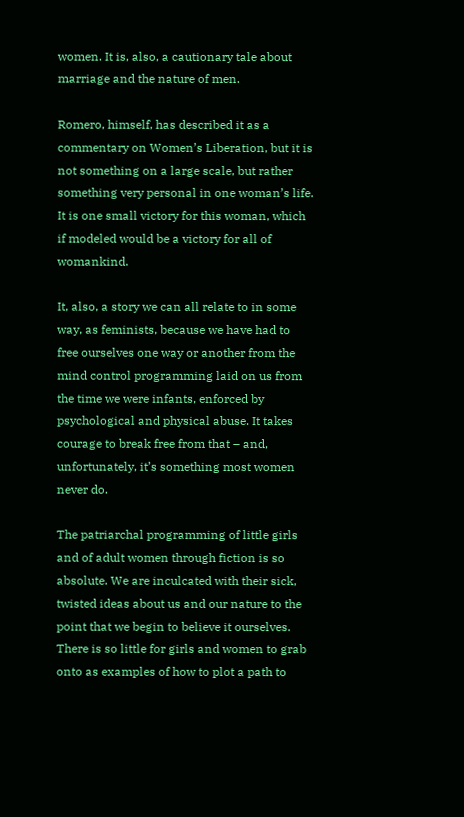women. It is, also, a cautionary tale about marriage and the nature of men.

Romero, himself, has described it as a commentary on Women’s Liberation, but it is not something on a large scale, but rather something very personal in one woman’s life. It is one small victory for this woman, which if modeled would be a victory for all of womankind.

It, also, a story we can all relate to in some way, as feminists, because we have had to free ourselves one way or another from the mind control programming laid on us from the time we were infants, enforced by psychological and physical abuse. It takes courage to break free from that – and, unfortunately, it’s something most women never do.

The patriarchal programming of little girls and of adult women through fiction is so absolute. We are inculcated with their sick, twisted ideas about us and our nature to the point that we begin to believe it ourselves. There is so little for girls and women to grab onto as examples of how to plot a path to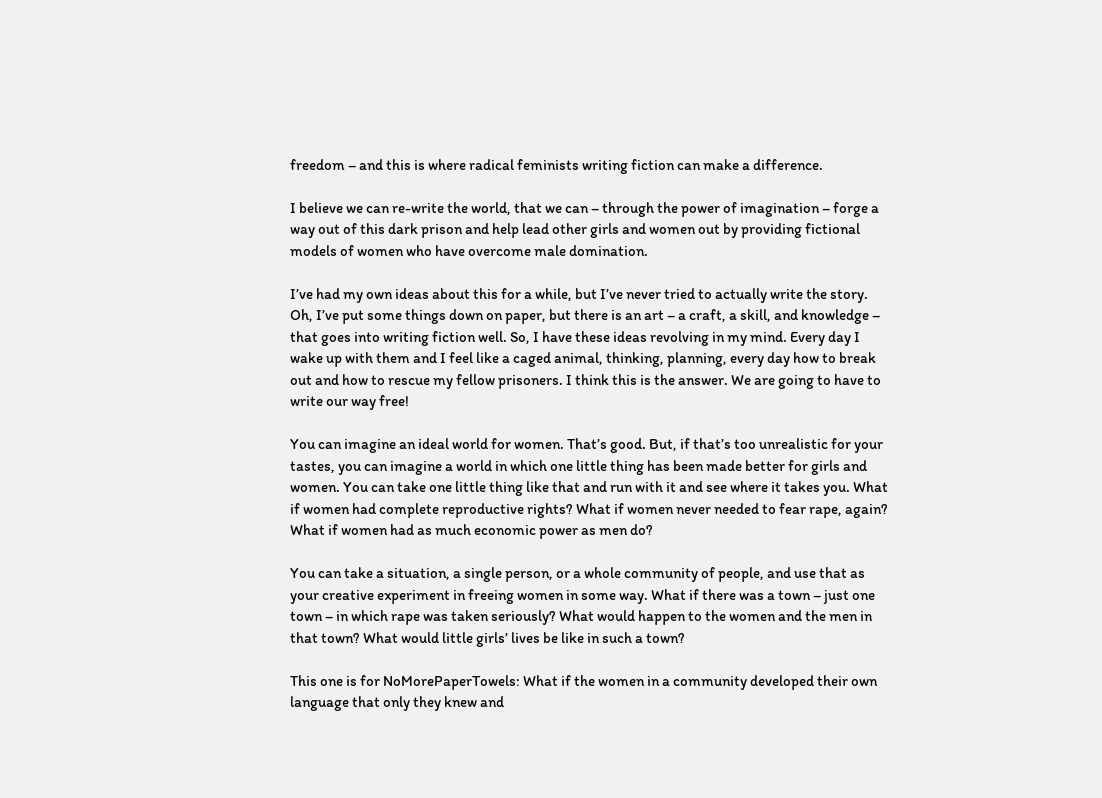freedom – and this is where radical feminists writing fiction can make a difference.

I believe we can re-write the world, that we can – through the power of imagination – forge a way out of this dark prison and help lead other girls and women out by providing fictional models of women who have overcome male domination.

I’ve had my own ideas about this for a while, but I’ve never tried to actually write the story. Oh, I’ve put some things down on paper, but there is an art – a craft, a skill, and knowledge – that goes into writing fiction well. So, I have these ideas revolving in my mind. Every day I wake up with them and I feel like a caged animal, thinking, planning, every day how to break out and how to rescue my fellow prisoners. I think this is the answer. We are going to have to write our way free!

You can imagine an ideal world for women. That’s good. But, if that’s too unrealistic for your tastes, you can imagine a world in which one little thing has been made better for girls and women. You can take one little thing like that and run with it and see where it takes you. What if women had complete reproductive rights? What if women never needed to fear rape, again? What if women had as much economic power as men do?

You can take a situation, a single person, or a whole community of people, and use that as your creative experiment in freeing women in some way. What if there was a town – just one town – in which rape was taken seriously? What would happen to the women and the men in that town? What would little girls’ lives be like in such a town?

This one is for NoMorePaperTowels: What if the women in a community developed their own language that only they knew and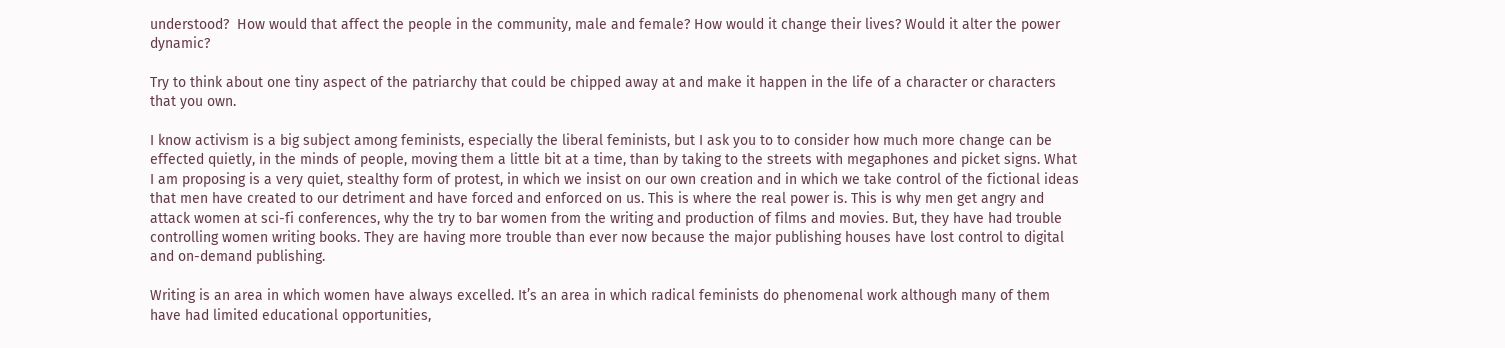understood?  How would that affect the people in the community, male and female? How would it change their lives? Would it alter the power dynamic?

Try to think about one tiny aspect of the patriarchy that could be chipped away at and make it happen in the life of a character or characters that you own.

I know activism is a big subject among feminists, especially the liberal feminists, but I ask you to to consider how much more change can be effected quietly, in the minds of people, moving them a little bit at a time, than by taking to the streets with megaphones and picket signs. What I am proposing is a very quiet, stealthy form of protest, in which we insist on our own creation and in which we take control of the fictional ideas that men have created to our detriment and have forced and enforced on us. This is where the real power is. This is why men get angry and attack women at sci-fi conferences, why the try to bar women from the writing and production of films and movies. But, they have had trouble controlling women writing books. They are having more trouble than ever now because the major publishing houses have lost control to digital and on-demand publishing.

Writing is an area in which women have always excelled. It’s an area in which radical feminists do phenomenal work although many of them have had limited educational opportunities,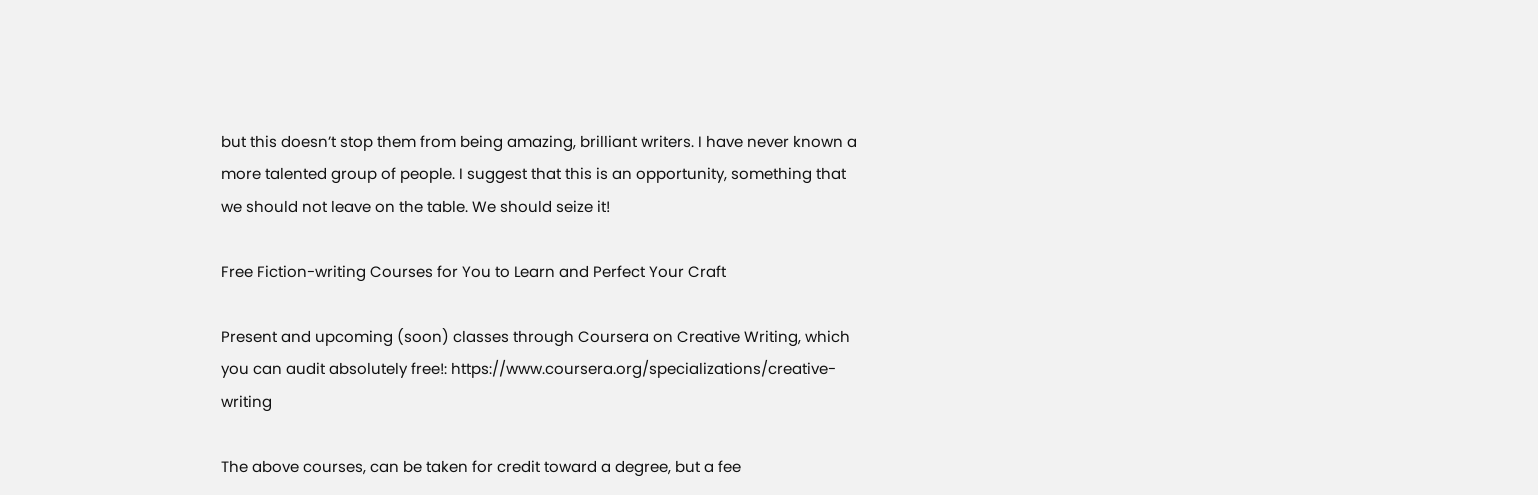but this doesn’t stop them from being amazing, brilliant writers. I have never known a more talented group of people. I suggest that this is an opportunity, something that we should not leave on the table. We should seize it!

Free Fiction-writing Courses for You to Learn and Perfect Your Craft

Present and upcoming (soon) classes through Coursera on Creative Writing, which you can audit absolutely free!: https://www.coursera.org/specializations/creative-writing

The above courses, can be taken for credit toward a degree, but a fee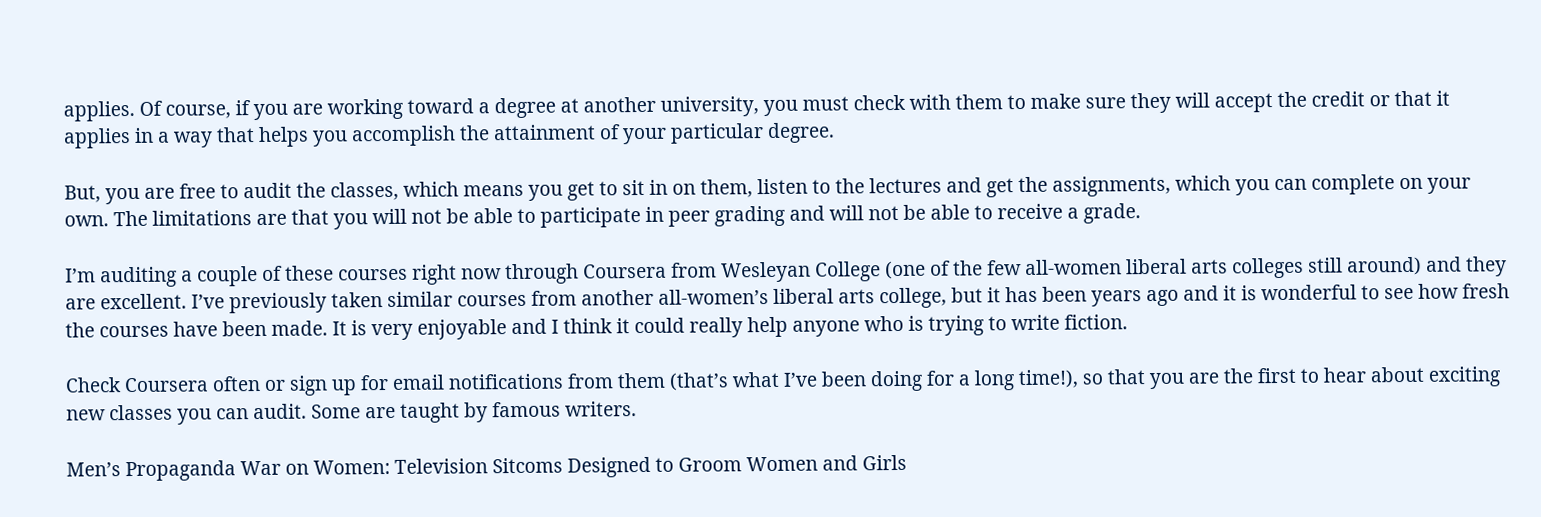applies. Of course, if you are working toward a degree at another university, you must check with them to make sure they will accept the credit or that it applies in a way that helps you accomplish the attainment of your particular degree.

But, you are free to audit the classes, which means you get to sit in on them, listen to the lectures and get the assignments, which you can complete on your own. The limitations are that you will not be able to participate in peer grading and will not be able to receive a grade.

I’m auditing a couple of these courses right now through Coursera from Wesleyan College (one of the few all-women liberal arts colleges still around) and they are excellent. I’ve previously taken similar courses from another all-women’s liberal arts college, but it has been years ago and it is wonderful to see how fresh the courses have been made. It is very enjoyable and I think it could really help anyone who is trying to write fiction.

Check Coursera often or sign up for email notifications from them (that’s what I’ve been doing for a long time!), so that you are the first to hear about exciting new classes you can audit. Some are taught by famous writers.

Men’s Propaganda War on Women: Television Sitcoms Designed to Groom Women and Girls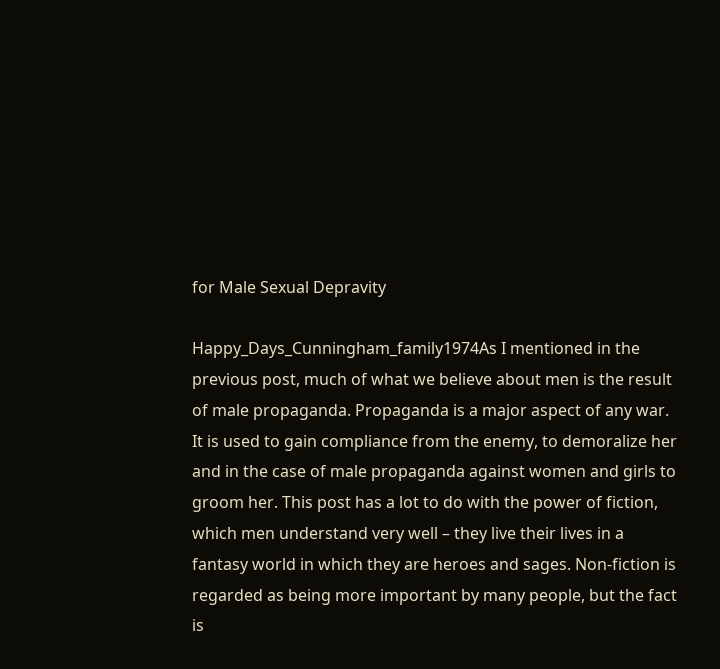for Male Sexual Depravity

Happy_Days_Cunningham_family1974As I mentioned in the previous post, much of what we believe about men is the result of male propaganda. Propaganda is a major aspect of any war. It is used to gain compliance from the enemy, to demoralize her and in the case of male propaganda against women and girls to groom her. This post has a lot to do with the power of fiction, which men understand very well – they live their lives in a fantasy world in which they are heroes and sages. Non-fiction is regarded as being more important by many people, but the fact is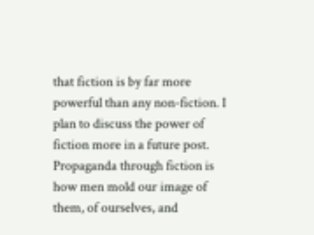that fiction is by far more powerful than any non-fiction. I plan to discuss the power of fiction more in a future post. Propaganda through fiction is how men mold our image of them, of ourselves, and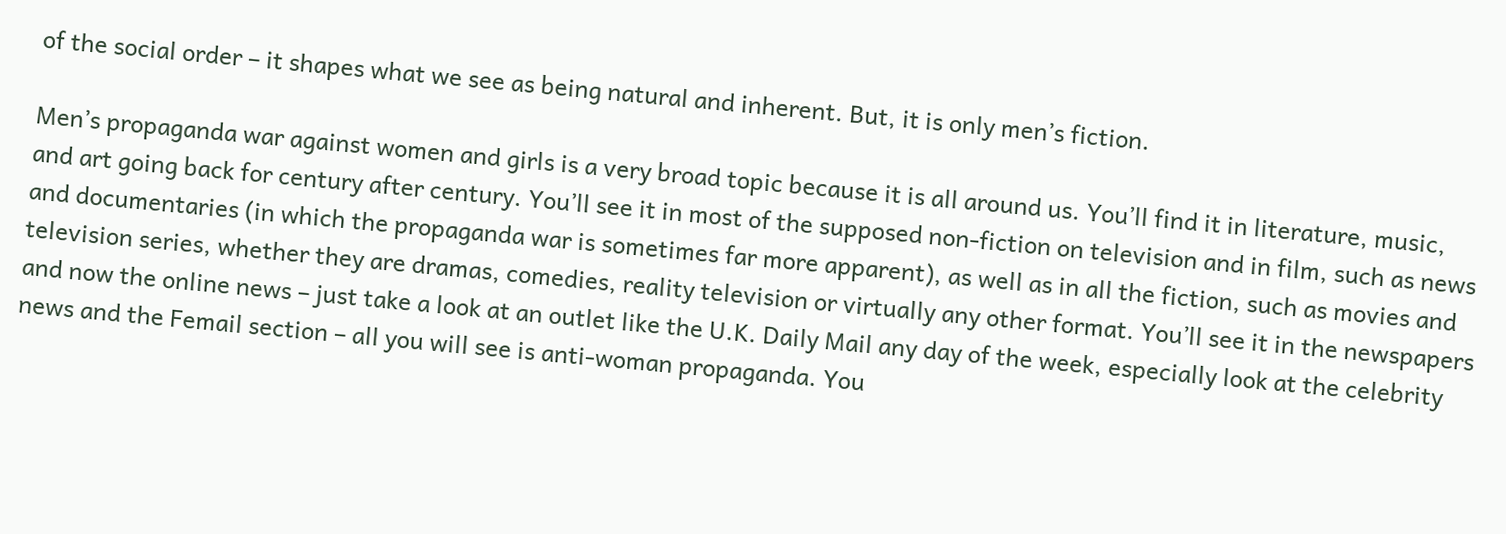of the social order – it shapes what we see as being natural and inherent. But, it is only men’s fiction.

Men’s propaganda war against women and girls is a very broad topic because it is all around us. You’ll find it in literature, music, and art going back for century after century. You’ll see it in most of the supposed non-fiction on television and in film, such as news and documentaries (in which the propaganda war is sometimes far more apparent), as well as in all the fiction, such as movies and television series, whether they are dramas, comedies, reality television or virtually any other format. You’ll see it in the newspapers and now the online news – just take a look at an outlet like the U.K. Daily Mail any day of the week, especially look at the celebrity news and the Femail section – all you will see is anti-woman propaganda. You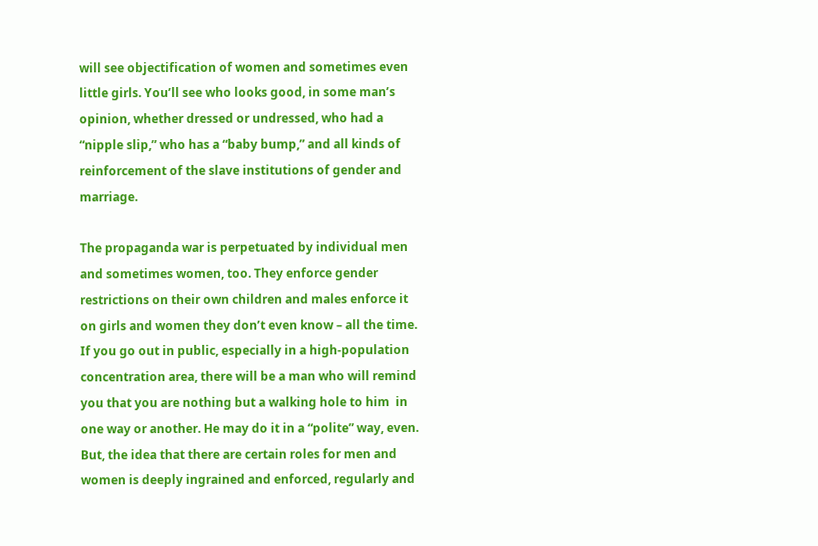will see objectification of women and sometimes even little girls. You’ll see who looks good, in some man’s opinion, whether dressed or undressed, who had a “nipple slip,” who has a “baby bump,” and all kinds of reinforcement of the slave institutions of gender and marriage.

The propaganda war is perpetuated by individual men and sometimes women, too. They enforce gender restrictions on their own children and males enforce it on girls and women they don’t even know – all the time. If you go out in public, especially in a high-population concentration area, there will be a man who will remind you that you are nothing but a walking hole to him  in one way or another. He may do it in a “polite” way, even. But, the idea that there are certain roles for men and women is deeply ingrained and enforced, regularly and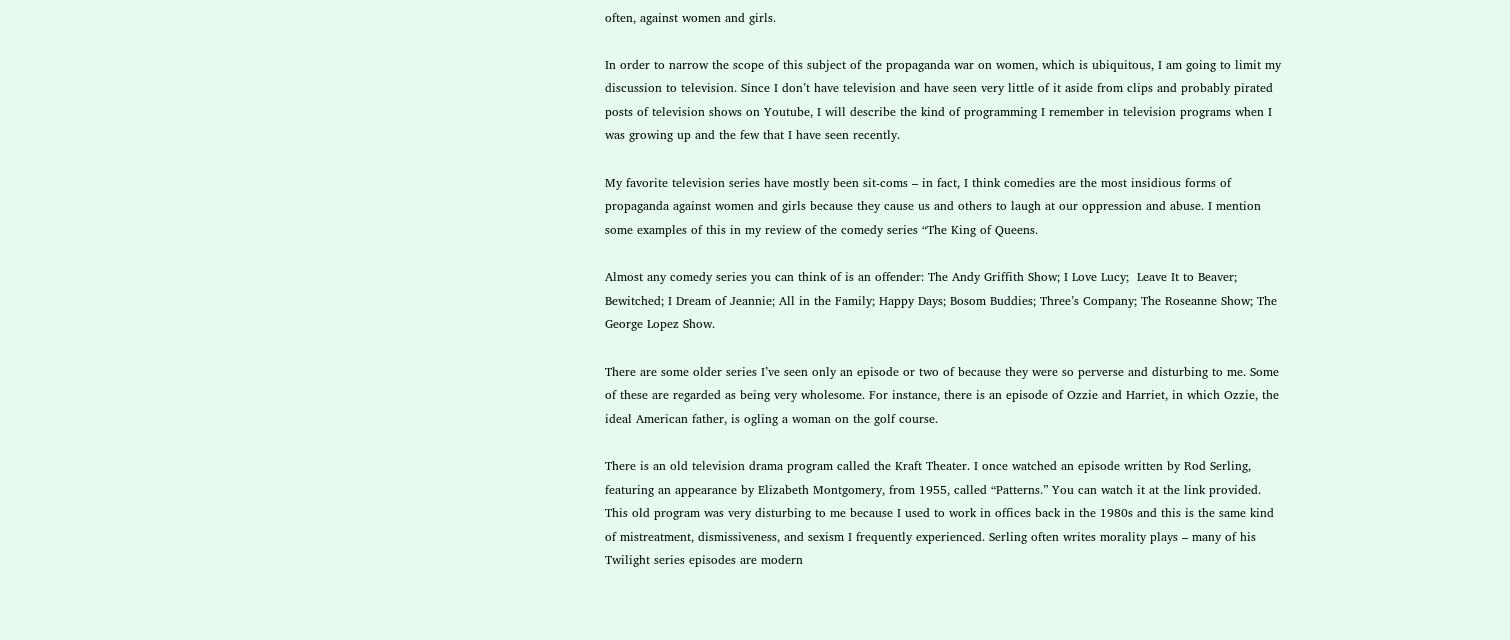often, against women and girls.

In order to narrow the scope of this subject of the propaganda war on women, which is ubiquitous, I am going to limit my discussion to television. Since I don’t have television and have seen very little of it aside from clips and probably pirated posts of television shows on Youtube, I will describe the kind of programming I remember in television programs when I was growing up and the few that I have seen recently.

My favorite television series have mostly been sit-coms – in fact, I think comedies are the most insidious forms of propaganda against women and girls because they cause us and others to laugh at our oppression and abuse. I mention some examples of this in my review of the comedy series “The King of Queens.

Almost any comedy series you can think of is an offender: The Andy Griffith Show; I Love Lucy;  Leave It to Beaver; Bewitched; I Dream of Jeannie; All in the Family; Happy Days; Bosom Buddies; Three’s Company; The Roseanne Show; The George Lopez Show.

There are some older series I’ve seen only an episode or two of because they were so perverse and disturbing to me. Some of these are regarded as being very wholesome. For instance, there is an episode of Ozzie and Harriet, in which Ozzie, the ideal American father, is ogling a woman on the golf course.

There is an old television drama program called the Kraft Theater. I once watched an episode written by Rod Serling, featuring an appearance by Elizabeth Montgomery, from 1955, called “Patterns.” You can watch it at the link provided. This old program was very disturbing to me because I used to work in offices back in the 1980s and this is the same kind of mistreatment, dismissiveness, and sexism I frequently experienced. Serling often writes morality plays – many of his Twilight series episodes are modern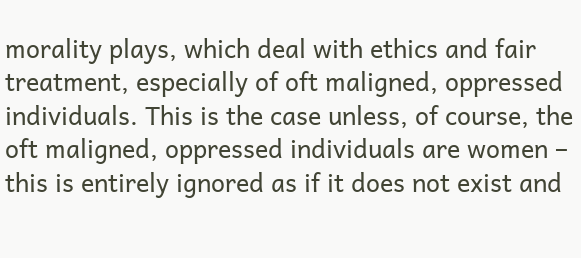morality plays, which deal with ethics and fair treatment, especially of oft maligned, oppressed individuals. This is the case unless, of course, the oft maligned, oppressed individuals are women – this is entirely ignored as if it does not exist and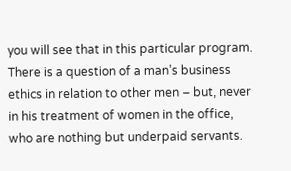you will see that in this particular program. There is a question of a man’s business ethics in relation to other men – but, never in his treatment of women in the office, who are nothing but underpaid servants.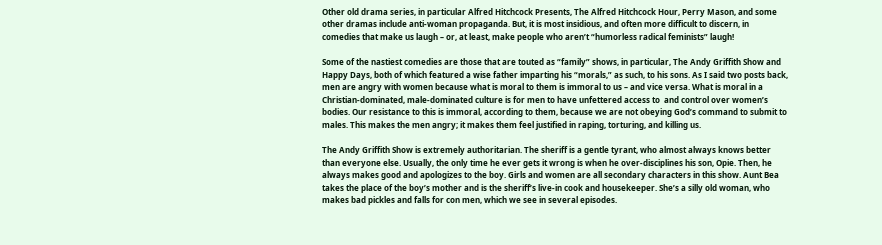Other old drama series, in particular Alfred Hitchcock Presents, The Alfred Hitchcock Hour, Perry Mason, and some other dramas include anti-woman propaganda. But, it is most insidious, and often more difficult to discern, in comedies that make us laugh – or, at least, make people who aren’t “humorless radical feminists” laugh!

Some of the nastiest comedies are those that are touted as “family” shows, in particular, The Andy Griffith Show and Happy Days, both of which featured a wise father imparting his “morals,” as such, to his sons. As I said two posts back, men are angry with women because what is moral to them is immoral to us – and vice versa. What is moral in a Christian-dominated, male-dominated culture is for men to have unfettered access to  and control over women’s bodies. Our resistance to this is immoral, according to them, because we are not obeying God’s command to submit to males. This makes the men angry; it makes them feel justified in raping, torturing, and killing us.

The Andy Griffith Show is extremely authoritarian. The sheriff is a gentle tyrant, who almost always knows better than everyone else. Usually, the only time he ever gets it wrong is when he over-disciplines his son, Opie. Then, he always makes good and apologizes to the boy. Girls and women are all secondary characters in this show. Aunt Bea takes the place of the boy’s mother and is the sheriff’s live-in cook and housekeeper. She’s a silly old woman, who makes bad pickles and falls for con men, which we see in several episodes.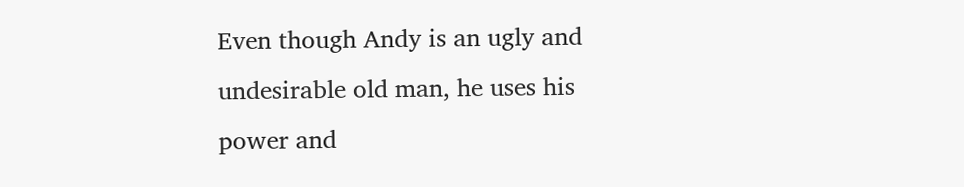Even though Andy is an ugly and undesirable old man, he uses his power and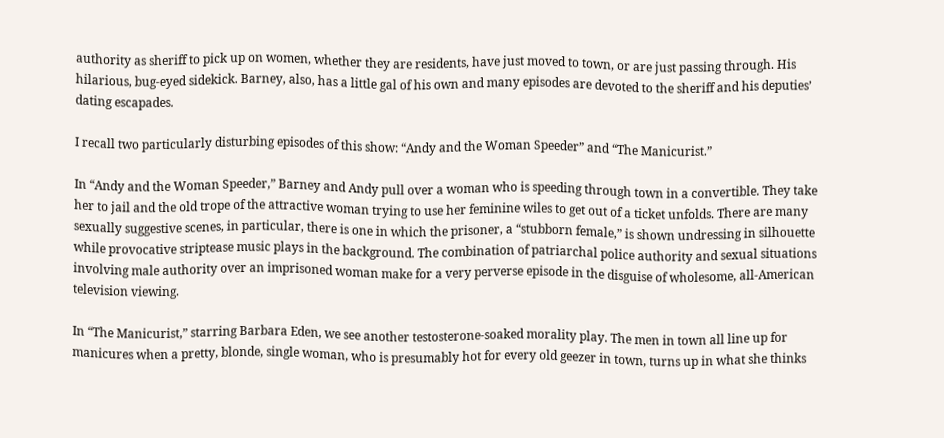authority as sheriff to pick up on women, whether they are residents, have just moved to town, or are just passing through. His hilarious, bug-eyed sidekick. Barney, also, has a little gal of his own and many episodes are devoted to the sheriff and his deputies’ dating escapades.

I recall two particularly disturbing episodes of this show: “Andy and the Woman Speeder” and “The Manicurist.”

In “Andy and the Woman Speeder,” Barney and Andy pull over a woman who is speeding through town in a convertible. They take her to jail and the old trope of the attractive woman trying to use her feminine wiles to get out of a ticket unfolds. There are many sexually suggestive scenes, in particular, there is one in which the prisoner, a “stubborn female,” is shown undressing in silhouette while provocative striptease music plays in the background. The combination of patriarchal police authority and sexual situations involving male authority over an imprisoned woman make for a very perverse episode in the disguise of wholesome, all-American television viewing.

In “The Manicurist,” starring Barbara Eden, we see another testosterone-soaked morality play. The men in town all line up for manicures when a pretty, blonde, single woman, who is presumably hot for every old geezer in town, turns up in what she thinks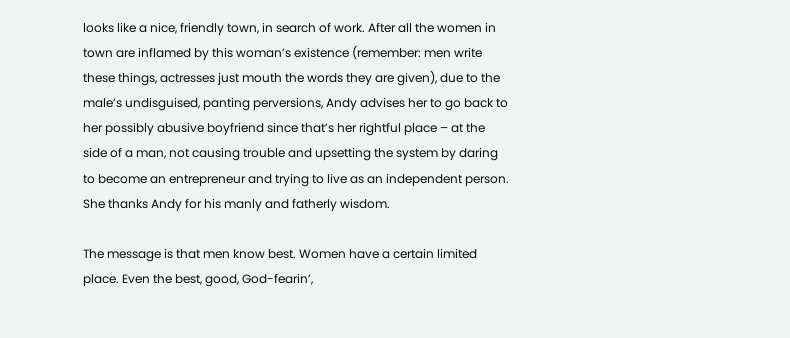looks like a nice, friendly town, in search of work. After all the women in town are inflamed by this woman’s existence (remember: men write these things, actresses just mouth the words they are given), due to the male’s undisguised, panting perversions, Andy advises her to go back to her possibly abusive boyfriend since that’s her rightful place – at the side of a man, not causing trouble and upsetting the system by daring to become an entrepreneur and trying to live as an independent person. She thanks Andy for his manly and fatherly wisdom.

The message is that men know best. Women have a certain limited place. Even the best, good, God-fearin’,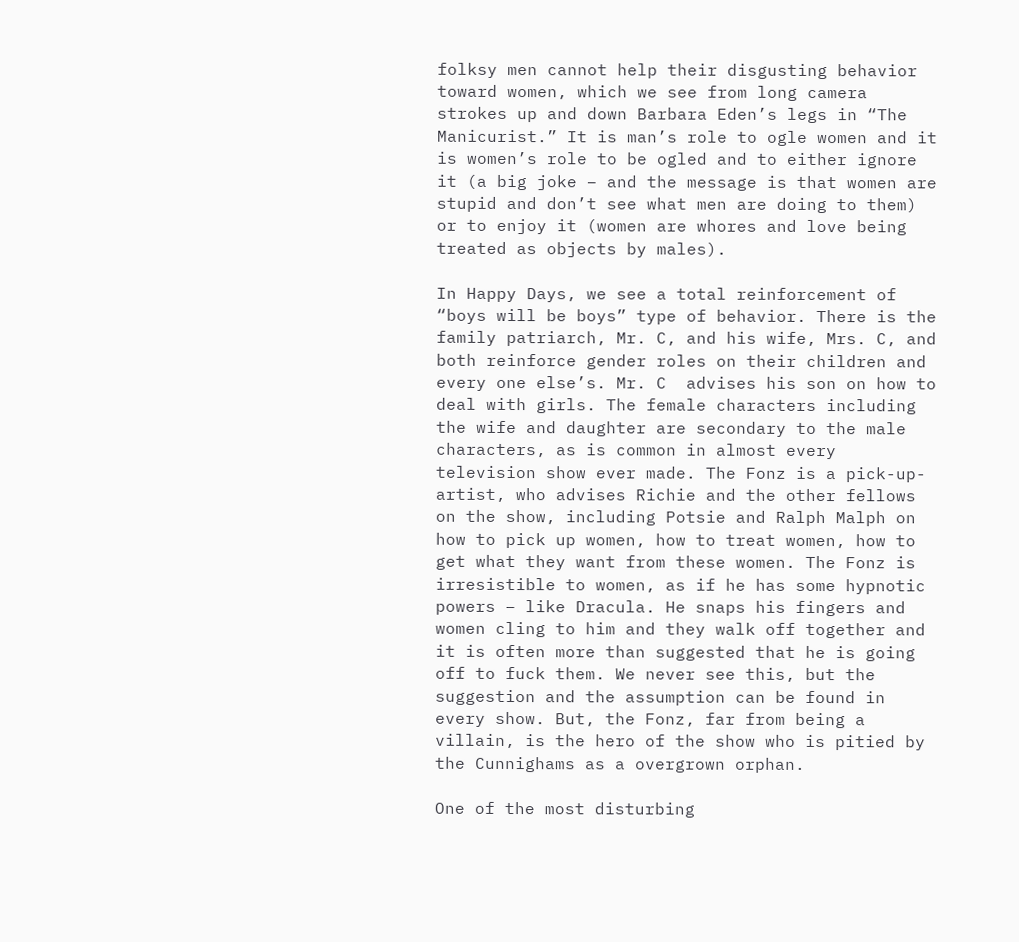folksy men cannot help their disgusting behavior toward women, which we see from long camera strokes up and down Barbara Eden’s legs in “The Manicurist.” It is man’s role to ogle women and it is women’s role to be ogled and to either ignore it (a big joke – and the message is that women are stupid and don’t see what men are doing to them) or to enjoy it (women are whores and love being treated as objects by males).

In Happy Days, we see a total reinforcement of “boys will be boys” type of behavior. There is the family patriarch, Mr. C, and his wife, Mrs. C, and both reinforce gender roles on their children and every one else’s. Mr. C  advises his son on how to deal with girls. The female characters including the wife and daughter are secondary to the male characters, as is common in almost every television show ever made. The Fonz is a pick-up-artist, who advises Richie and the other fellows on the show, including Potsie and Ralph Malph on how to pick up women, how to treat women, how to get what they want from these women. The Fonz is irresistible to women, as if he has some hypnotic powers – like Dracula. He snaps his fingers and women cling to him and they walk off together and it is often more than suggested that he is going off to fuck them. We never see this, but the suggestion and the assumption can be found in every show. But, the Fonz, far from being a villain, is the hero of the show who is pitied by the Cunnighams as a overgrown orphan.

One of the most disturbing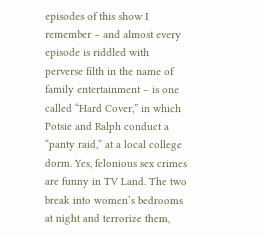episodes of this show I remember – and almost every episode is riddled with perverse filth in the name of family entertainment – is one called “Hard Cover,” in which Potsie and Ralph conduct a “panty raid,” at a local college dorm. Yes, felonious sex crimes are funny in TV Land. The two break into women’s bedrooms at night and terrorize them,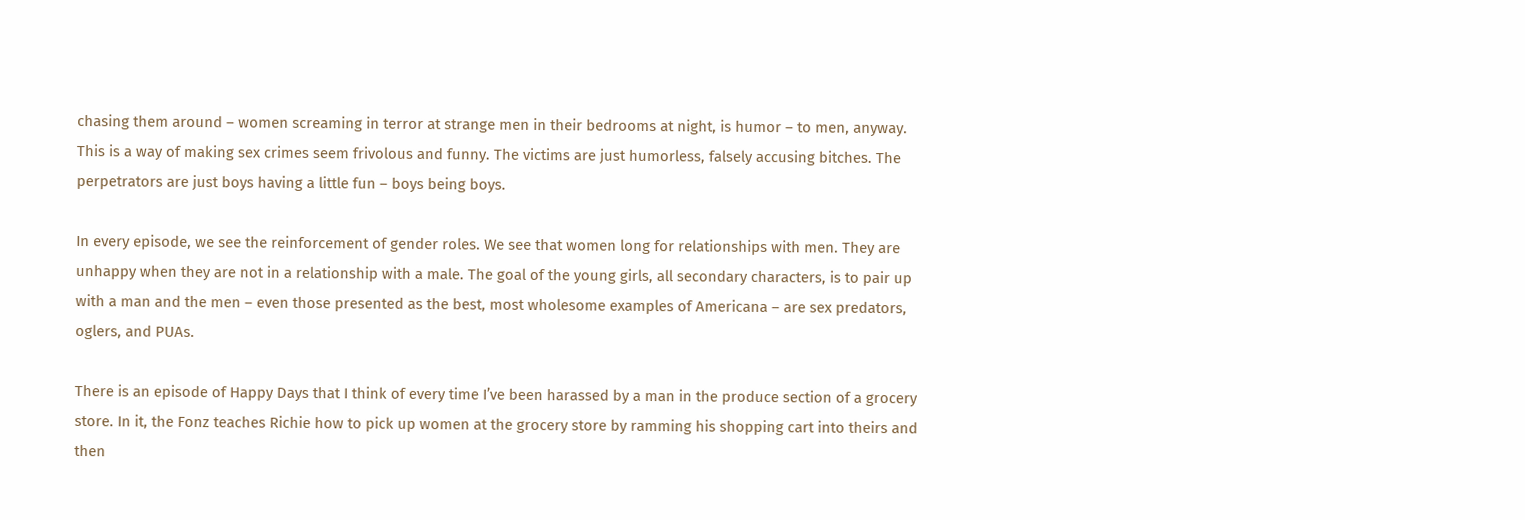chasing them around – women screaming in terror at strange men in their bedrooms at night, is humor – to men, anyway. This is a way of making sex crimes seem frivolous and funny. The victims are just humorless, falsely accusing bitches. The perpetrators are just boys having a little fun – boys being boys.

In every episode, we see the reinforcement of gender roles. We see that women long for relationships with men. They are unhappy when they are not in a relationship with a male. The goal of the young girls, all secondary characters, is to pair up with a man and the men – even those presented as the best, most wholesome examples of Americana – are sex predators, oglers, and PUAs.

There is an episode of Happy Days that I think of every time I’ve been harassed by a man in the produce section of a grocery store. In it, the Fonz teaches Richie how to pick up women at the grocery store by ramming his shopping cart into theirs and then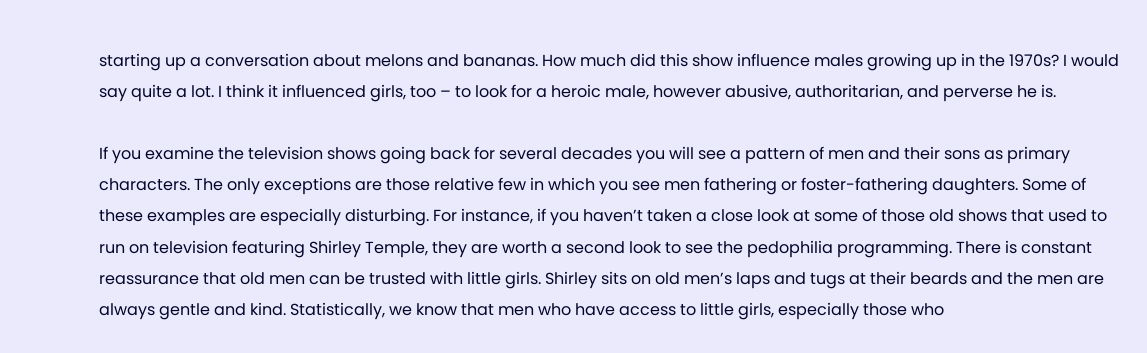starting up a conversation about melons and bananas. How much did this show influence males growing up in the 1970s? I would say quite a lot. I think it influenced girls, too – to look for a heroic male, however abusive, authoritarian, and perverse he is.

If you examine the television shows going back for several decades you will see a pattern of men and their sons as primary characters. The only exceptions are those relative few in which you see men fathering or foster-fathering daughters. Some of these examples are especially disturbing. For instance, if you haven’t taken a close look at some of those old shows that used to run on television featuring Shirley Temple, they are worth a second look to see the pedophilia programming. There is constant reassurance that old men can be trusted with little girls. Shirley sits on old men’s laps and tugs at their beards and the men are always gentle and kind. Statistically, we know that men who have access to little girls, especially those who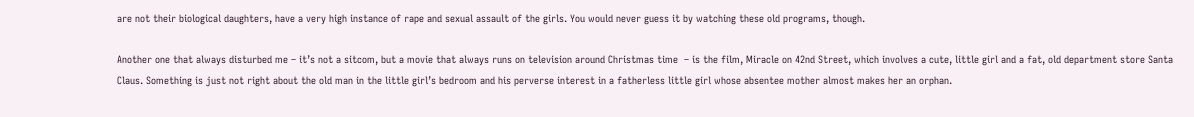are not their biological daughters, have a very high instance of rape and sexual assault of the girls. You would never guess it by watching these old programs, though.

Another one that always disturbed me – it’s not a sitcom, but a movie that always runs on television around Christmas time  – is the film, Miracle on 42nd Street, which involves a cute, little girl and a fat, old department store Santa Claus. Something is just not right about the old man in the little girl’s bedroom and his perverse interest in a fatherless little girl whose absentee mother almost makes her an orphan.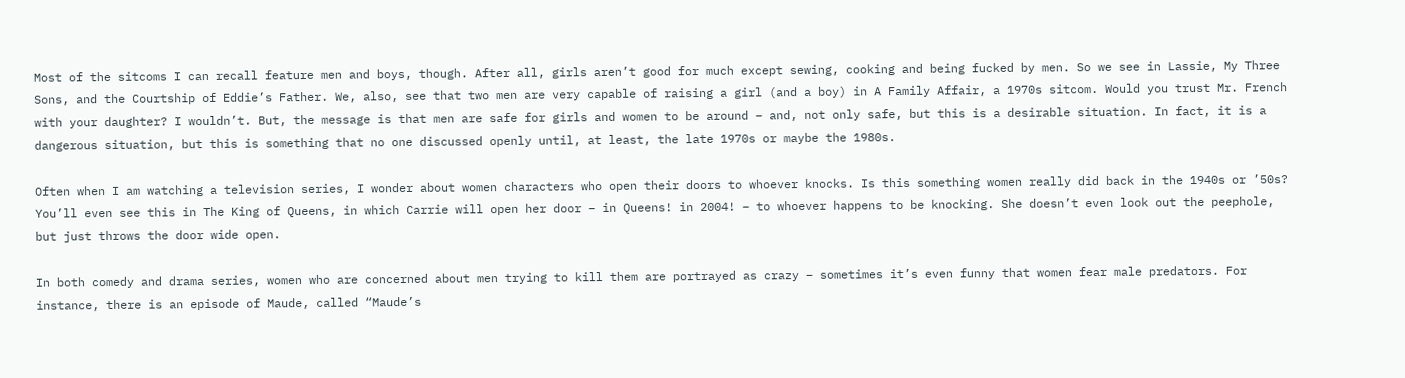Most of the sitcoms I can recall feature men and boys, though. After all, girls aren’t good for much except sewing, cooking and being fucked by men. So we see in Lassie, My Three Sons, and the Courtship of Eddie’s Father. We, also, see that two men are very capable of raising a girl (and a boy) in A Family Affair, a 1970s sitcom. Would you trust Mr. French with your daughter? I wouldn’t. But, the message is that men are safe for girls and women to be around – and, not only safe, but this is a desirable situation. In fact, it is a dangerous situation, but this is something that no one discussed openly until, at least, the late 1970s or maybe the 1980s.

Often when I am watching a television series, I wonder about women characters who open their doors to whoever knocks. Is this something women really did back in the 1940s or ’50s? You’ll even see this in The King of Queens, in which Carrie will open her door – in Queens! in 2004! – to whoever happens to be knocking. She doesn’t even look out the peephole, but just throws the door wide open.

In both comedy and drama series, women who are concerned about men trying to kill them are portrayed as crazy – sometimes it’s even funny that women fear male predators. For instance, there is an episode of Maude, called “Maude’s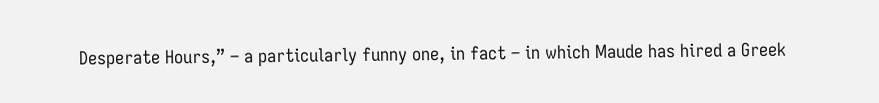Desperate Hours,” – a particularly funny one, in fact – in which Maude has hired a Greek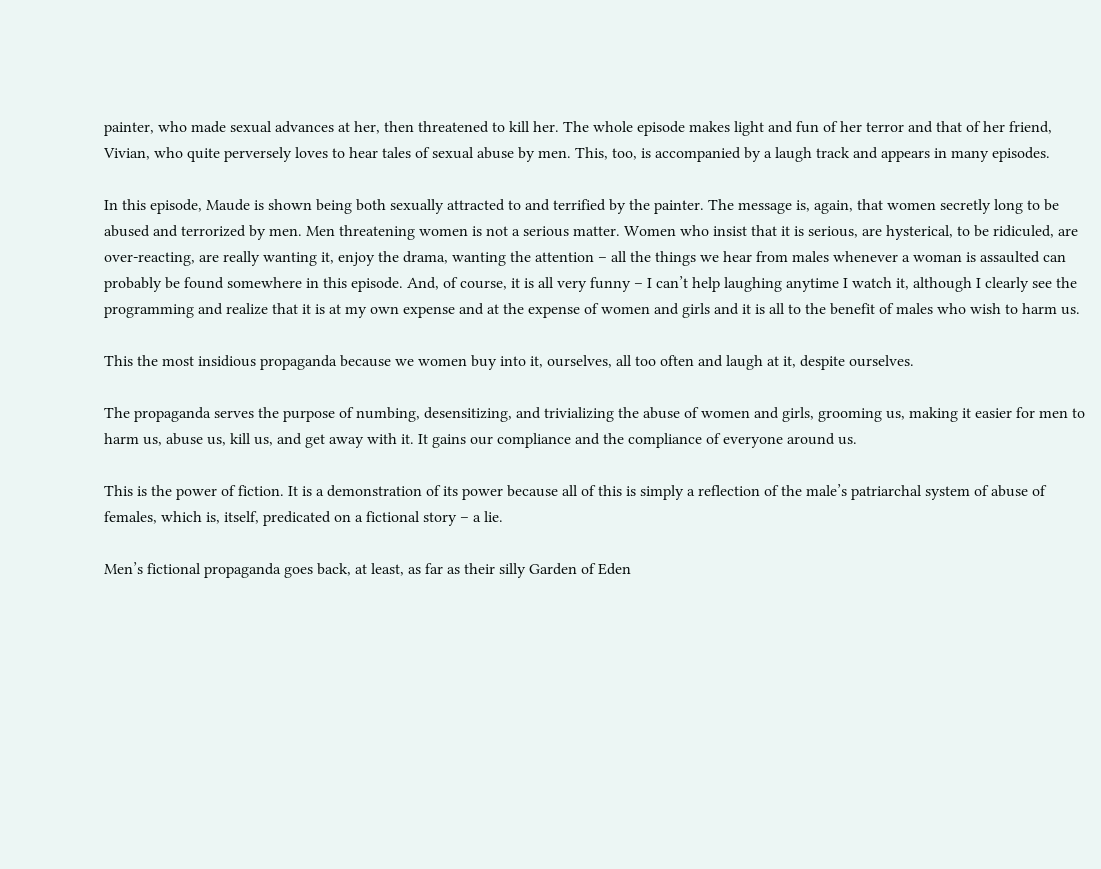painter, who made sexual advances at her, then threatened to kill her. The whole episode makes light and fun of her terror and that of her friend, Vivian, who quite perversely loves to hear tales of sexual abuse by men. This, too, is accompanied by a laugh track and appears in many episodes.

In this episode, Maude is shown being both sexually attracted to and terrified by the painter. The message is, again, that women secretly long to be abused and terrorized by men. Men threatening women is not a serious matter. Women who insist that it is serious, are hysterical, to be ridiculed, are over-reacting, are really wanting it, enjoy the drama, wanting the attention – all the things we hear from males whenever a woman is assaulted can probably be found somewhere in this episode. And, of course, it is all very funny – I can’t help laughing anytime I watch it, although I clearly see the programming and realize that it is at my own expense and at the expense of women and girls and it is all to the benefit of males who wish to harm us.

This the most insidious propaganda because we women buy into it, ourselves, all too often and laugh at it, despite ourselves.

The propaganda serves the purpose of numbing, desensitizing, and trivializing the abuse of women and girls, grooming us, making it easier for men to harm us, abuse us, kill us, and get away with it. It gains our compliance and the compliance of everyone around us.

This is the power of fiction. It is a demonstration of its power because all of this is simply a reflection of the male’s patriarchal system of abuse of females, which is, itself, predicated on a fictional story – a lie.

Men’s fictional propaganda goes back, at least, as far as their silly Garden of Eden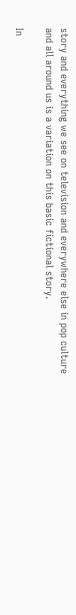story and everything we see on television and everywhere else in pop culture and all around us is a variation on this basic fictional story.

In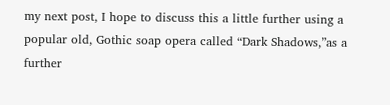my next post, I hope to discuss this a little further using a popular old, Gothic soap opera called “Dark Shadows,”as a further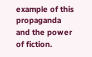example of this propaganda and the power of fiction.